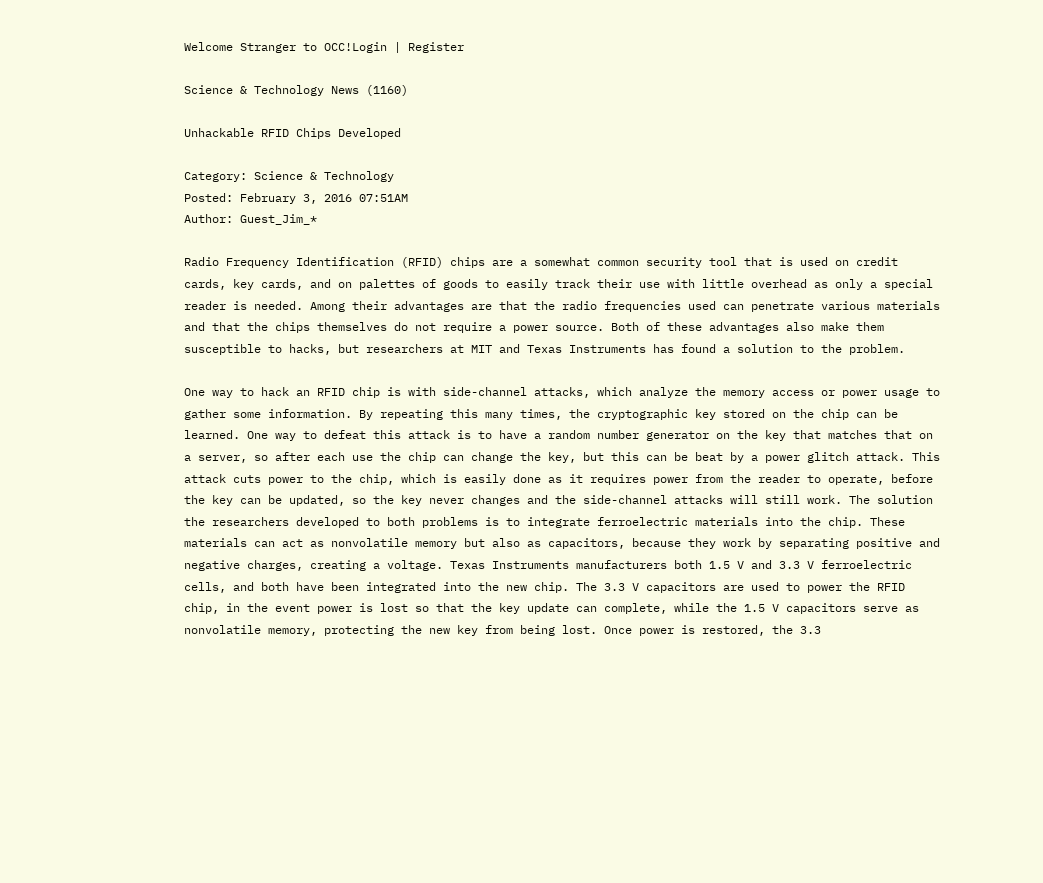Welcome Stranger to OCC!Login | Register

Science & Technology News (1160)

Unhackable RFID Chips Developed

Category: Science & Technology
Posted: February 3, 2016 07:51AM
Author: Guest_Jim_*

Radio Frequency Identification (RFID) chips are a somewhat common security tool that is used on credit cards, key cards, and on palettes of goods to easily track their use with little overhead as only a special reader is needed. Among their advantages are that the radio frequencies used can penetrate various materials and that the chips themselves do not require a power source. Both of these advantages also make them susceptible to hacks, but researchers at MIT and Texas Instruments has found a solution to the problem.

One way to hack an RFID chip is with side-channel attacks, which analyze the memory access or power usage to gather some information. By repeating this many times, the cryptographic key stored on the chip can be learned. One way to defeat this attack is to have a random number generator on the key that matches that on a server, so after each use the chip can change the key, but this can be beat by a power glitch attack. This attack cuts power to the chip, which is easily done as it requires power from the reader to operate, before the key can be updated, so the key never changes and the side-channel attacks will still work. The solution the researchers developed to both problems is to integrate ferroelectric materials into the chip. These materials can act as nonvolatile memory but also as capacitors, because they work by separating positive and negative charges, creating a voltage. Texas Instruments manufacturers both 1.5 V and 3.3 V ferroelectric cells, and both have been integrated into the new chip. The 3.3 V capacitors are used to power the RFID chip, in the event power is lost so that the key update can complete, while the 1.5 V capacitors serve as nonvolatile memory, protecting the new key from being lost. Once power is restored, the 3.3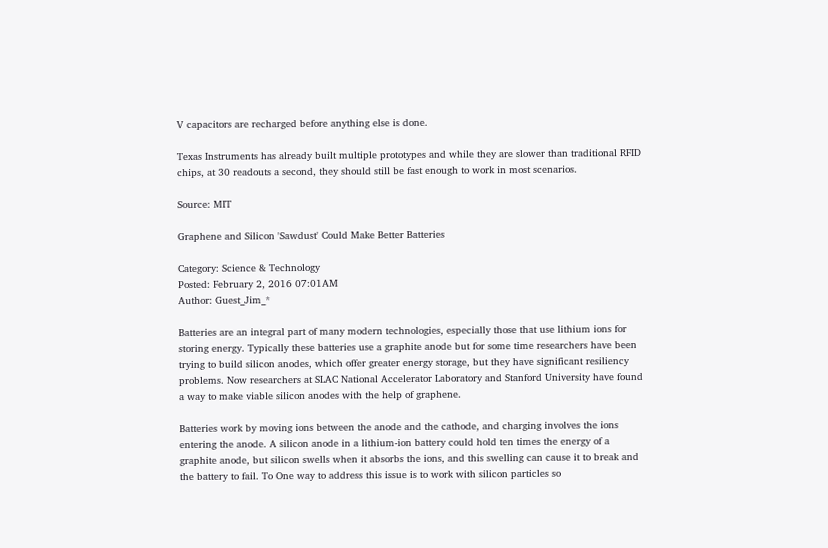V capacitors are recharged before anything else is done.

Texas Instruments has already built multiple prototypes and while they are slower than traditional RFID chips, at 30 readouts a second, they should still be fast enough to work in most scenarios.

Source: MIT

Graphene and Silicon 'Sawdust' Could Make Better Batteries

Category: Science & Technology
Posted: February 2, 2016 07:01AM
Author: Guest_Jim_*

Batteries are an integral part of many modern technologies, especially those that use lithium ions for storing energy. Typically these batteries use a graphite anode but for some time researchers have been trying to build silicon anodes, which offer greater energy storage, but they have significant resiliency problems. Now researchers at SLAC National Accelerator Laboratory and Stanford University have found a way to make viable silicon anodes with the help of graphene.

Batteries work by moving ions between the anode and the cathode, and charging involves the ions entering the anode. A silicon anode in a lithium-ion battery could hold ten times the energy of a graphite anode, but silicon swells when it absorbs the ions, and this swelling can cause it to break and the battery to fail. To One way to address this issue is to work with silicon particles so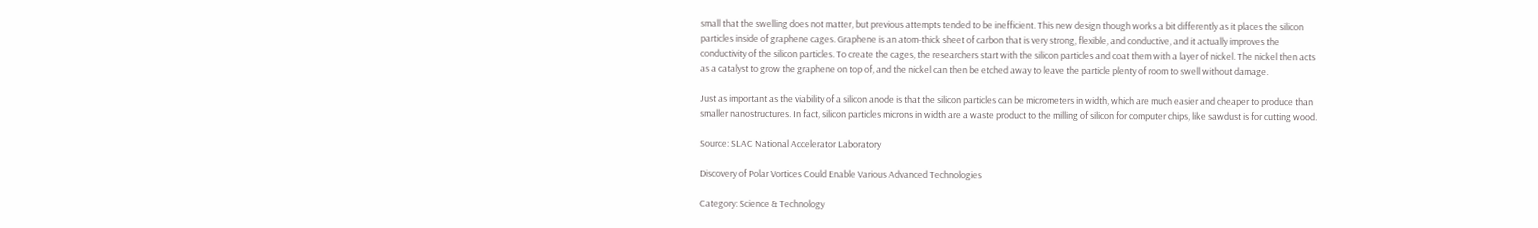small that the swelling does not matter, but previous attempts tended to be inefficient. This new design though works a bit differently as it places the silicon particles inside of graphene cages. Graphene is an atom-thick sheet of carbon that is very strong, flexible, and conductive, and it actually improves the conductivity of the silicon particles. To create the cages, the researchers start with the silicon particles and coat them with a layer of nickel. The nickel then acts as a catalyst to grow the graphene on top of, and the nickel can then be etched away to leave the particle plenty of room to swell without damage.

Just as important as the viability of a silicon anode is that the silicon particles can be micrometers in width, which are much easier and cheaper to produce than smaller nanostructures. In fact, silicon particles microns in width are a waste product to the milling of silicon for computer chips, like sawdust is for cutting wood.

Source: SLAC National Accelerator Laboratory

Discovery of Polar Vortices Could Enable Various Advanced Technologies

Category: Science & Technology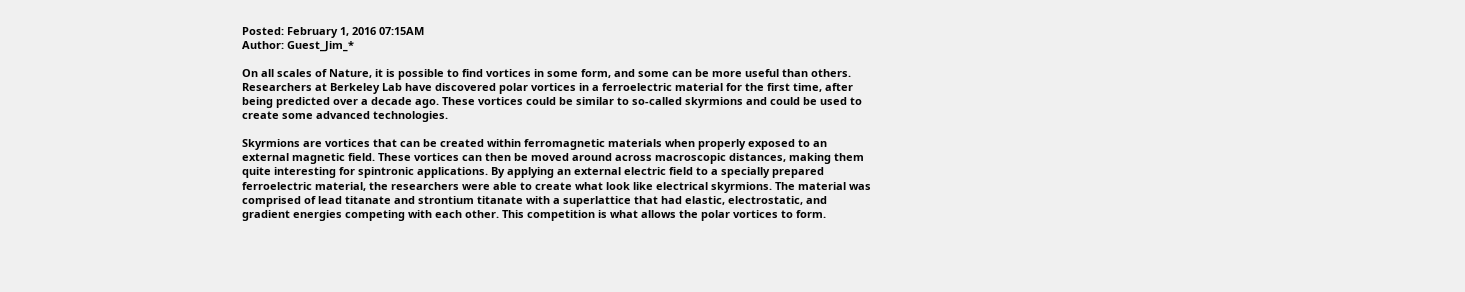Posted: February 1, 2016 07:15AM
Author: Guest_Jim_*

On all scales of Nature, it is possible to find vortices in some form, and some can be more useful than others. Researchers at Berkeley Lab have discovered polar vortices in a ferroelectric material for the first time, after being predicted over a decade ago. These vortices could be similar to so-called skyrmions and could be used to create some advanced technologies.

Skyrmions are vortices that can be created within ferromagnetic materials when properly exposed to an external magnetic field. These vortices can then be moved around across macroscopic distances, making them quite interesting for spintronic applications. By applying an external electric field to a specially prepared ferroelectric material, the researchers were able to create what look like electrical skyrmions. The material was comprised of lead titanate and strontium titanate with a superlattice that had elastic, electrostatic, and gradient energies competing with each other. This competition is what allows the polar vortices to form.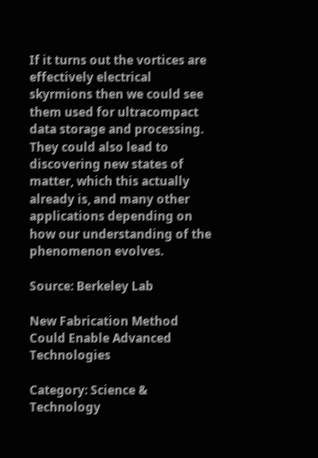If it turns out the vortices are effectively electrical skyrmions then we could see them used for ultracompact data storage and processing. They could also lead to discovering new states of matter, which this actually already is, and many other applications depending on how our understanding of the phenomenon evolves.

Source: Berkeley Lab

New Fabrication Method Could Enable Advanced Technologies

Category: Science & Technology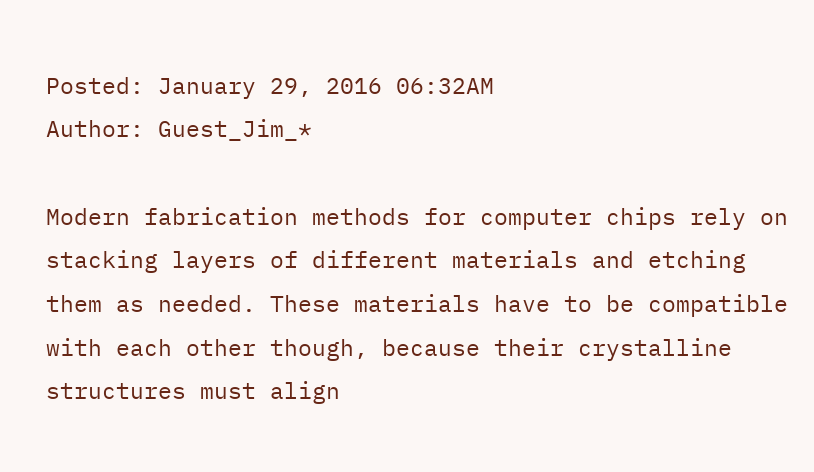Posted: January 29, 2016 06:32AM
Author: Guest_Jim_*

Modern fabrication methods for computer chips rely on stacking layers of different materials and etching them as needed. These materials have to be compatible with each other though, because their crystalline structures must align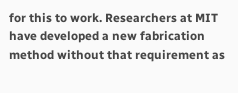for this to work. Researchers at MIT have developed a new fabrication method without that requirement as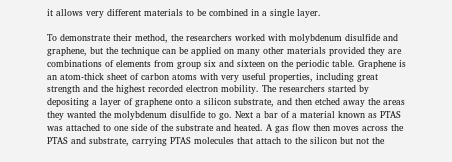it allows very different materials to be combined in a single layer.

To demonstrate their method, the researchers worked with molybdenum disulfide and graphene, but the technique can be applied on many other materials provided they are combinations of elements from group six and sixteen on the periodic table. Graphene is an atom-thick sheet of carbon atoms with very useful properties, including great strength and the highest recorded electron mobility. The researchers started by depositing a layer of graphene onto a silicon substrate, and then etched away the areas they wanted the molybdenum disulfide to go. Next a bar of a material known as PTAS was attached to one side of the substrate and heated. A gas flow then moves across the PTAS and substrate, carrying PTAS molecules that attach to the silicon but not the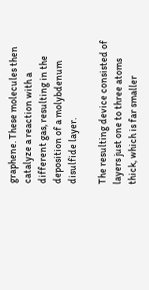graphene. These molecules then catalyze a reaction with a different gas, resulting in the deposition of a molybdenum disulfide layer.

The resulting device consisted of layers just one to three atoms thick, which is far smaller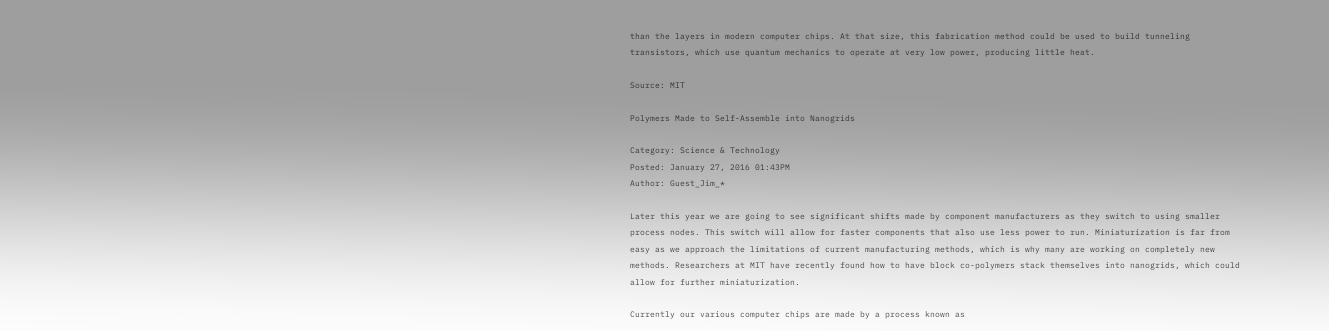than the layers in modern computer chips. At that size, this fabrication method could be used to build tunneling transistors, which use quantum mechanics to operate at very low power, producing little heat.

Source: MIT

Polymers Made to Self-Assemble into Nanogrids

Category: Science & Technology
Posted: January 27, 2016 01:43PM
Author: Guest_Jim_*

Later this year we are going to see significant shifts made by component manufacturers as they switch to using smaller process nodes. This switch will allow for faster components that also use less power to run. Miniaturization is far from easy as we approach the limitations of current manufacturing methods, which is why many are working on completely new methods. Researchers at MIT have recently found how to have block co-polymers stack themselves into nanogrids, which could allow for further miniaturization.

Currently our various computer chips are made by a process known as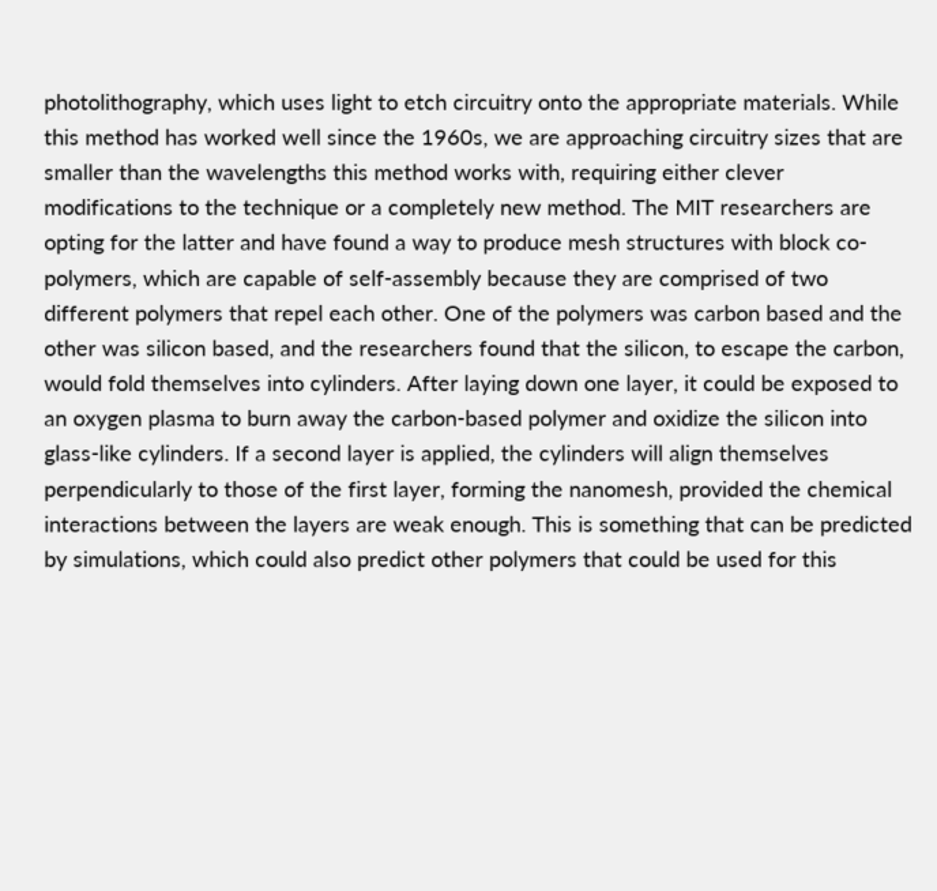photolithography, which uses light to etch circuitry onto the appropriate materials. While this method has worked well since the 1960s, we are approaching circuitry sizes that are smaller than the wavelengths this method works with, requiring either clever modifications to the technique or a completely new method. The MIT researchers are opting for the latter and have found a way to produce mesh structures with block co-polymers, which are capable of self-assembly because they are comprised of two different polymers that repel each other. One of the polymers was carbon based and the other was silicon based, and the researchers found that the silicon, to escape the carbon, would fold themselves into cylinders. After laying down one layer, it could be exposed to an oxygen plasma to burn away the carbon-based polymer and oxidize the silicon into glass-like cylinders. If a second layer is applied, the cylinders will align themselves perpendicularly to those of the first layer, forming the nanomesh, provided the chemical interactions between the layers are weak enough. This is something that can be predicted by simulations, which could also predict other polymers that could be used for this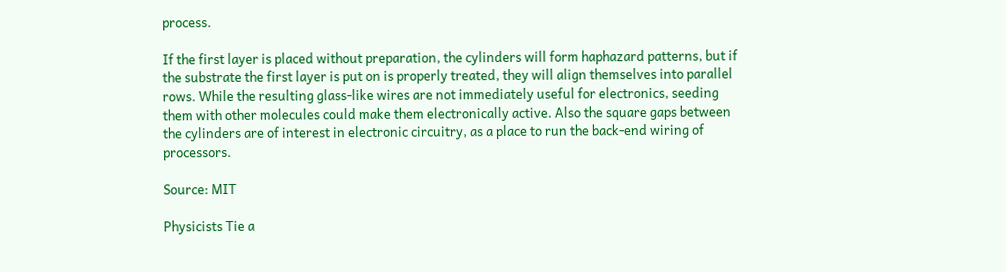process.

If the first layer is placed without preparation, the cylinders will form haphazard patterns, but if the substrate the first layer is put on is properly treated, they will align themselves into parallel rows. While the resulting glass-like wires are not immediately useful for electronics, seeding them with other molecules could make them electronically active. Also the square gaps between the cylinders are of interest in electronic circuitry, as a place to run the back-end wiring of processors.

Source: MIT

Physicists Tie a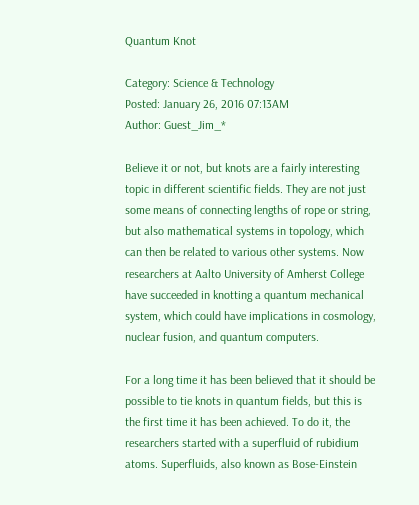Quantum Knot

Category: Science & Technology
Posted: January 26, 2016 07:13AM
Author: Guest_Jim_*

Believe it or not, but knots are a fairly interesting topic in different scientific fields. They are not just some means of connecting lengths of rope or string, but also mathematical systems in topology, which can then be related to various other systems. Now researchers at Aalto University of Amherst College have succeeded in knotting a quantum mechanical system, which could have implications in cosmology, nuclear fusion, and quantum computers.

For a long time it has been believed that it should be possible to tie knots in quantum fields, but this is the first time it has been achieved. To do it, the researchers started with a superfluid of rubidium atoms. Superfluids, also known as Bose-Einstein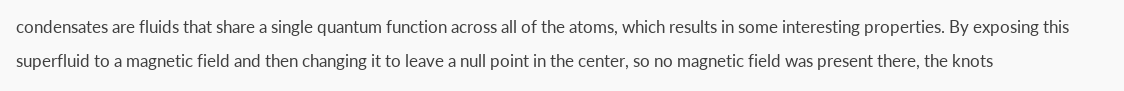condensates are fluids that share a single quantum function across all of the atoms, which results in some interesting properties. By exposing this superfluid to a magnetic field and then changing it to leave a null point in the center, so no magnetic field was present there, the knots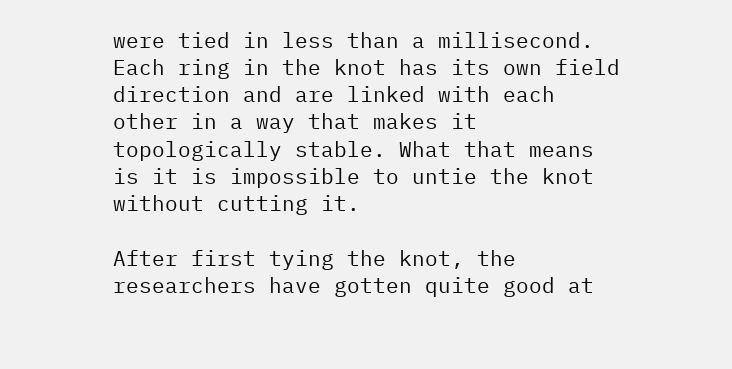were tied in less than a millisecond. Each ring in the knot has its own field direction and are linked with each other in a way that makes it topologically stable. What that means is it is impossible to untie the knot without cutting it.

After first tying the knot, the researchers have gotten quite good at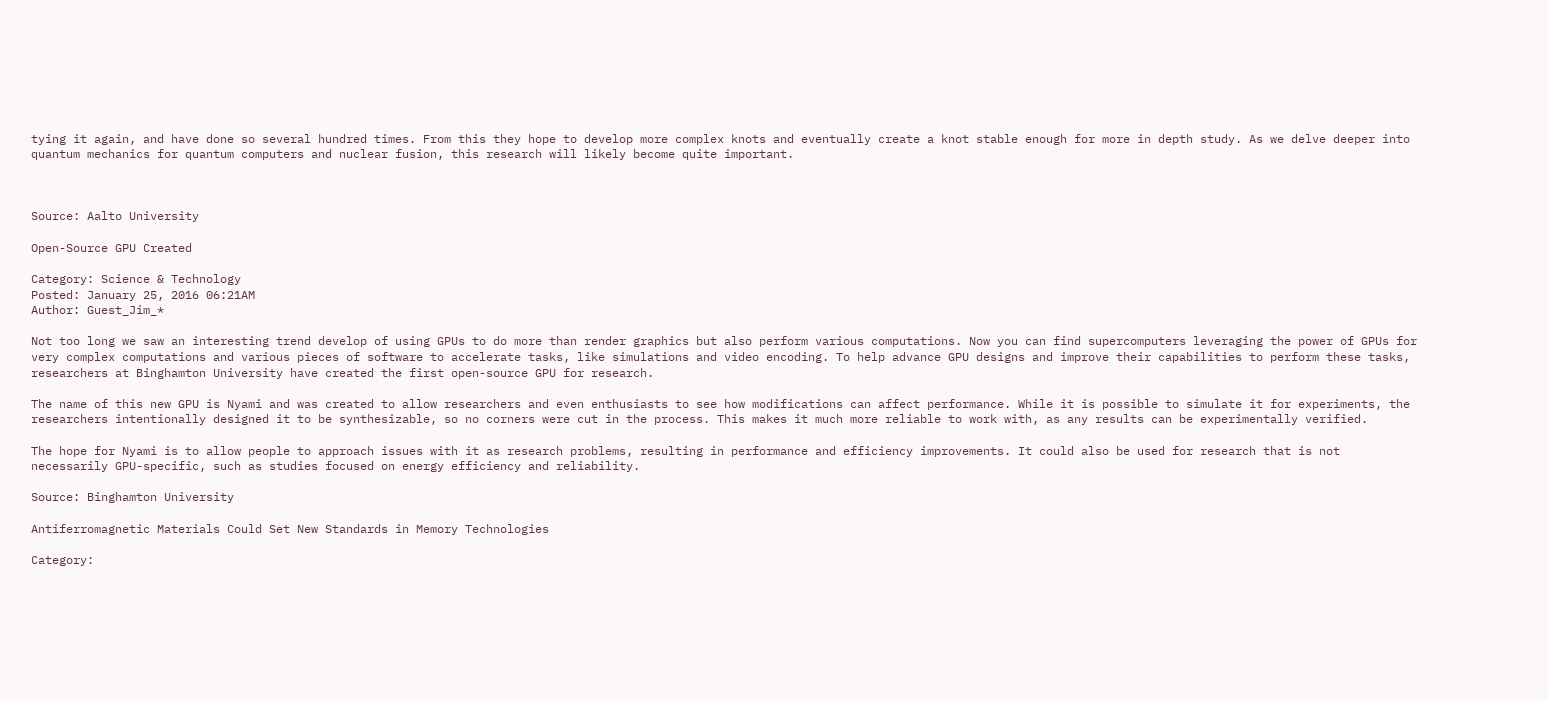tying it again, and have done so several hundred times. From this they hope to develop more complex knots and eventually create a knot stable enough for more in depth study. As we delve deeper into quantum mechanics for quantum computers and nuclear fusion, this research will likely become quite important.



Source: Aalto University

Open-Source GPU Created

Category: Science & Technology
Posted: January 25, 2016 06:21AM
Author: Guest_Jim_*

Not too long we saw an interesting trend develop of using GPUs to do more than render graphics but also perform various computations. Now you can find supercomputers leveraging the power of GPUs for very complex computations and various pieces of software to accelerate tasks, like simulations and video encoding. To help advance GPU designs and improve their capabilities to perform these tasks, researchers at Binghamton University have created the first open-source GPU for research.

The name of this new GPU is Nyami and was created to allow researchers and even enthusiasts to see how modifications can affect performance. While it is possible to simulate it for experiments, the researchers intentionally designed it to be synthesizable, so no corners were cut in the process. This makes it much more reliable to work with, as any results can be experimentally verified.

The hope for Nyami is to allow people to approach issues with it as research problems, resulting in performance and efficiency improvements. It could also be used for research that is not necessarily GPU-specific, such as studies focused on energy efficiency and reliability.

Source: Binghamton University

Antiferromagnetic Materials Could Set New Standards in Memory Technologies

Category: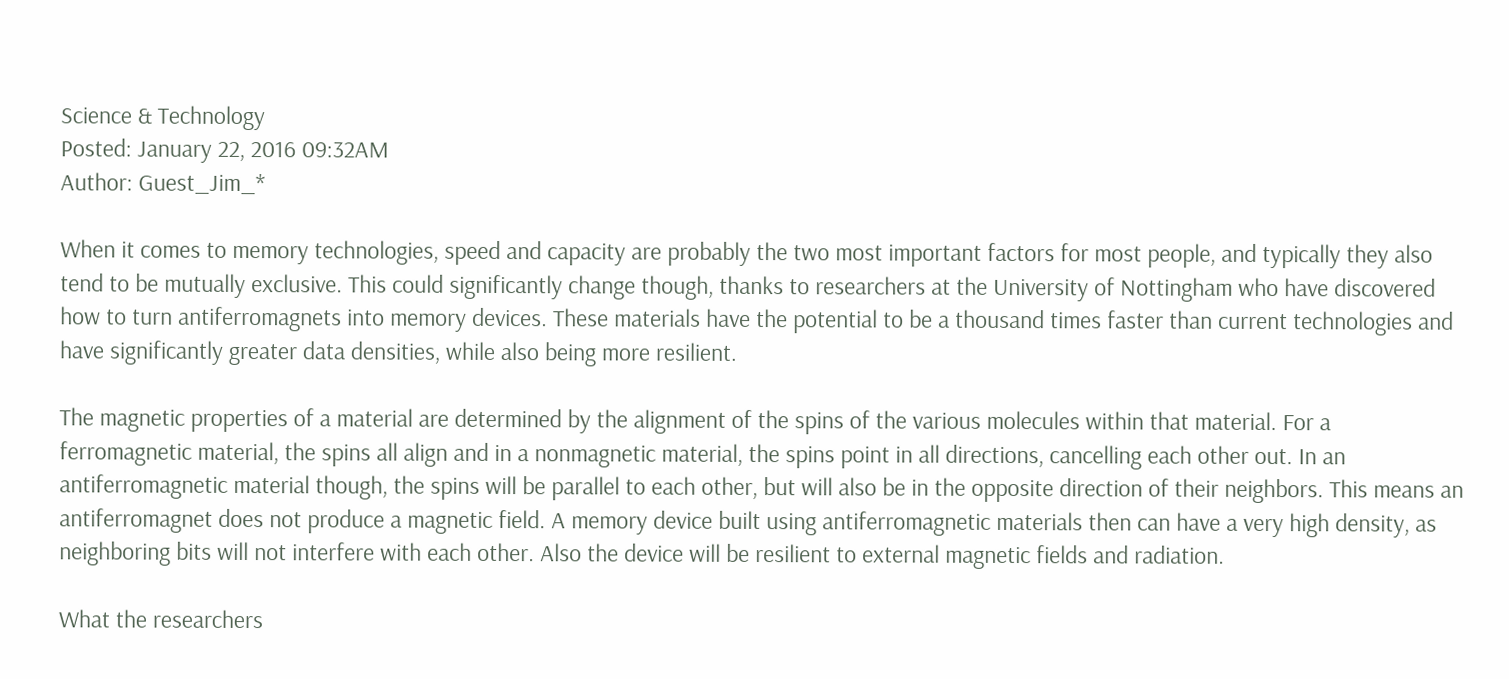Science & Technology
Posted: January 22, 2016 09:32AM
Author: Guest_Jim_*

When it comes to memory technologies, speed and capacity are probably the two most important factors for most people, and typically they also tend to be mutually exclusive. This could significantly change though, thanks to researchers at the University of Nottingham who have discovered how to turn antiferromagnets into memory devices. These materials have the potential to be a thousand times faster than current technologies and have significantly greater data densities, while also being more resilient.

The magnetic properties of a material are determined by the alignment of the spins of the various molecules within that material. For a ferromagnetic material, the spins all align and in a nonmagnetic material, the spins point in all directions, cancelling each other out. In an antiferromagnetic material though, the spins will be parallel to each other, but will also be in the opposite direction of their neighbors. This means an antiferromagnet does not produce a magnetic field. A memory device built using antiferromagnetic materials then can have a very high density, as neighboring bits will not interfere with each other. Also the device will be resilient to external magnetic fields and radiation.

What the researchers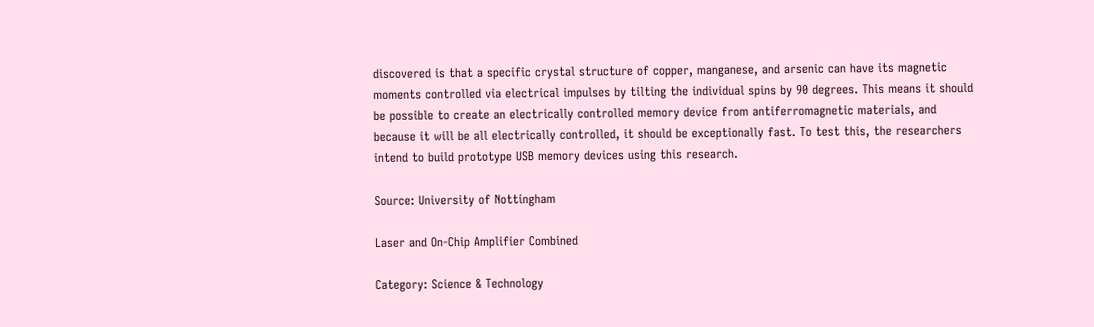discovered is that a specific crystal structure of copper, manganese, and arsenic can have its magnetic moments controlled via electrical impulses by tilting the individual spins by 90 degrees. This means it should be possible to create an electrically controlled memory device from antiferromagnetic materials, and because it will be all electrically controlled, it should be exceptionally fast. To test this, the researchers intend to build prototype USB memory devices using this research.

Source: University of Nottingham

Laser and On-Chip Amplifier Combined

Category: Science & Technology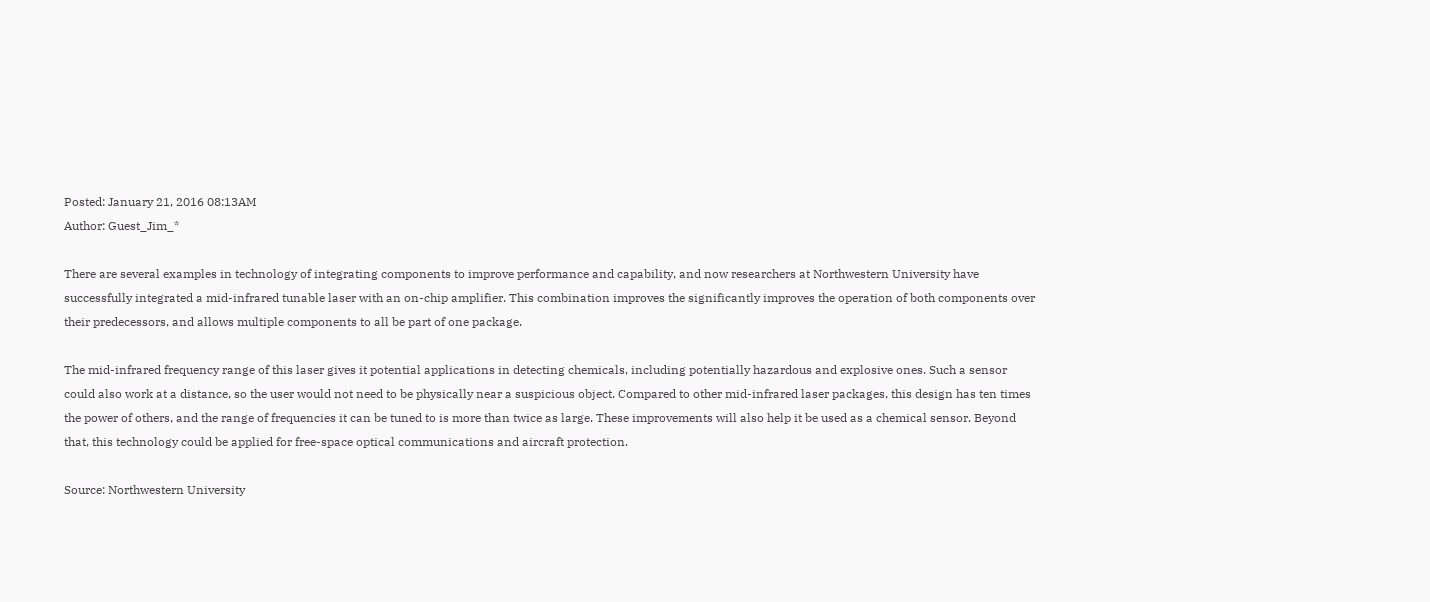Posted: January 21, 2016 08:13AM
Author: Guest_Jim_*

There are several examples in technology of integrating components to improve performance and capability, and now researchers at Northwestern University have successfully integrated a mid-infrared tunable laser with an on-chip amplifier. This combination improves the significantly improves the operation of both components over their predecessors, and allows multiple components to all be part of one package.

The mid-infrared frequency range of this laser gives it potential applications in detecting chemicals, including potentially hazardous and explosive ones. Such a sensor could also work at a distance, so the user would not need to be physically near a suspicious object. Compared to other mid-infrared laser packages, this design has ten times the power of others, and the range of frequencies it can be tuned to is more than twice as large. These improvements will also help it be used as a chemical sensor. Beyond that, this technology could be applied for free-space optical communications and aircraft protection.

Source: Northwestern University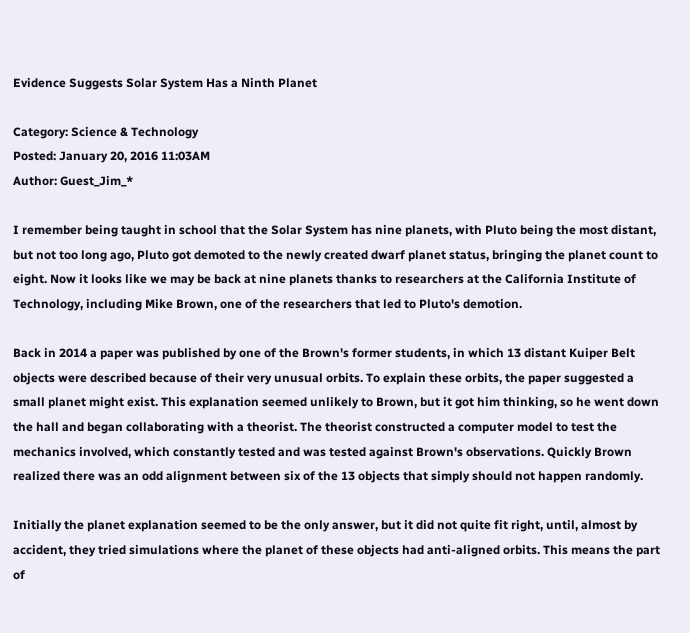Evidence Suggests Solar System Has a Ninth Planet

Category: Science & Technology
Posted: January 20, 2016 11:03AM
Author: Guest_Jim_*

I remember being taught in school that the Solar System has nine planets, with Pluto being the most distant, but not too long ago, Pluto got demoted to the newly created dwarf planet status, bringing the planet count to eight. Now it looks like we may be back at nine planets thanks to researchers at the California Institute of Technology, including Mike Brown, one of the researchers that led to Pluto's demotion.

Back in 2014 a paper was published by one of the Brown's former students, in which 13 distant Kuiper Belt objects were described because of their very unusual orbits. To explain these orbits, the paper suggested a small planet might exist. This explanation seemed unlikely to Brown, but it got him thinking, so he went down the hall and began collaborating with a theorist. The theorist constructed a computer model to test the mechanics involved, which constantly tested and was tested against Brown's observations. Quickly Brown realized there was an odd alignment between six of the 13 objects that simply should not happen randomly.

Initially the planet explanation seemed to be the only answer, but it did not quite fit right, until, almost by accident, they tried simulations where the planet of these objects had anti-aligned orbits. This means the part of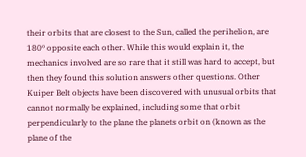their orbits that are closest to the Sun, called the perihelion, are 180º opposite each other. While this would explain it, the mechanics involved are so rare that it still was hard to accept, but then they found this solution answers other questions. Other Kuiper Belt objects have been discovered with unusual orbits that cannot normally be explained, including some that orbit perpendicularly to the plane the planets orbit on (known as the plane of the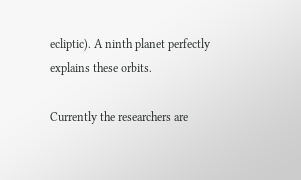ecliptic). A ninth planet perfectly explains these orbits.

Currently the researchers are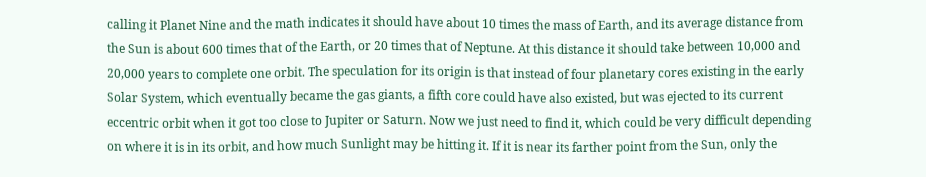calling it Planet Nine and the math indicates it should have about 10 times the mass of Earth, and its average distance from the Sun is about 600 times that of the Earth, or 20 times that of Neptune. At this distance it should take between 10,000 and 20,000 years to complete one orbit. The speculation for its origin is that instead of four planetary cores existing in the early Solar System, which eventually became the gas giants, a fifth core could have also existed, but was ejected to its current eccentric orbit when it got too close to Jupiter or Saturn. Now we just need to find it, which could be very difficult depending on where it is in its orbit, and how much Sunlight may be hitting it. If it is near its farther point from the Sun, only the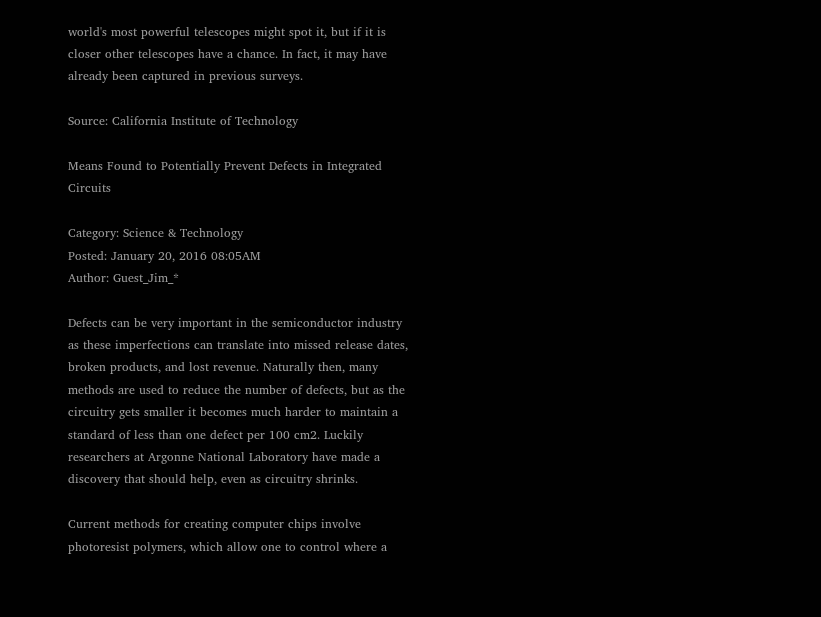world's most powerful telescopes might spot it, but if it is closer other telescopes have a chance. In fact, it may have already been captured in previous surveys.

Source: California Institute of Technology

Means Found to Potentially Prevent Defects in Integrated Circuits

Category: Science & Technology
Posted: January 20, 2016 08:05AM
Author: Guest_Jim_*

Defects can be very important in the semiconductor industry as these imperfections can translate into missed release dates, broken products, and lost revenue. Naturally then, many methods are used to reduce the number of defects, but as the circuitry gets smaller it becomes much harder to maintain a standard of less than one defect per 100 cm2. Luckily researchers at Argonne National Laboratory have made a discovery that should help, even as circuitry shrinks.

Current methods for creating computer chips involve photoresist polymers, which allow one to control where a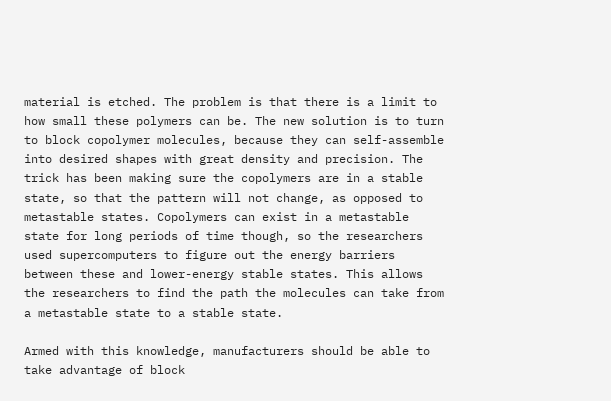material is etched. The problem is that there is a limit to how small these polymers can be. The new solution is to turn to block copolymer molecules, because they can self-assemble into desired shapes with great density and precision. The trick has been making sure the copolymers are in a stable state, so that the pattern will not change, as opposed to metastable states. Copolymers can exist in a metastable state for long periods of time though, so the researchers used supercomputers to figure out the energy barriers between these and lower-energy stable states. This allows the researchers to find the path the molecules can take from a metastable state to a stable state.

Armed with this knowledge, manufacturers should be able to take advantage of block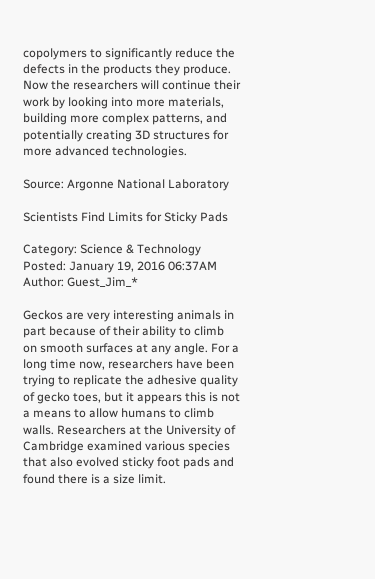copolymers to significantly reduce the defects in the products they produce. Now the researchers will continue their work by looking into more materials, building more complex patterns, and potentially creating 3D structures for more advanced technologies.

Source: Argonne National Laboratory

Scientists Find Limits for Sticky Pads

Category: Science & Technology
Posted: January 19, 2016 06:37AM
Author: Guest_Jim_*

Geckos are very interesting animals in part because of their ability to climb on smooth surfaces at any angle. For a long time now, researchers have been trying to replicate the adhesive quality of gecko toes, but it appears this is not a means to allow humans to climb walls. Researchers at the University of Cambridge examined various species that also evolved sticky foot pads and found there is a size limit.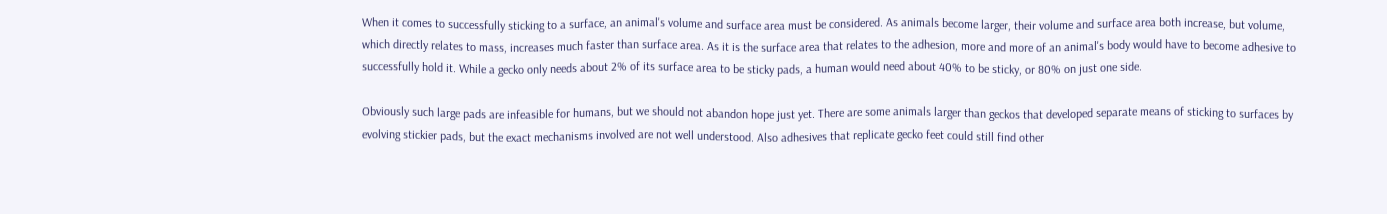When it comes to successfully sticking to a surface, an animal's volume and surface area must be considered. As animals become larger, their volume and surface area both increase, but volume, which directly relates to mass, increases much faster than surface area. As it is the surface area that relates to the adhesion, more and more of an animal's body would have to become adhesive to successfully hold it. While a gecko only needs about 2% of its surface area to be sticky pads, a human would need about 40% to be sticky, or 80% on just one side.

Obviously such large pads are infeasible for humans, but we should not abandon hope just yet. There are some animals larger than geckos that developed separate means of sticking to surfaces by evolving stickier pads, but the exact mechanisms involved are not well understood. Also adhesives that replicate gecko feet could still find other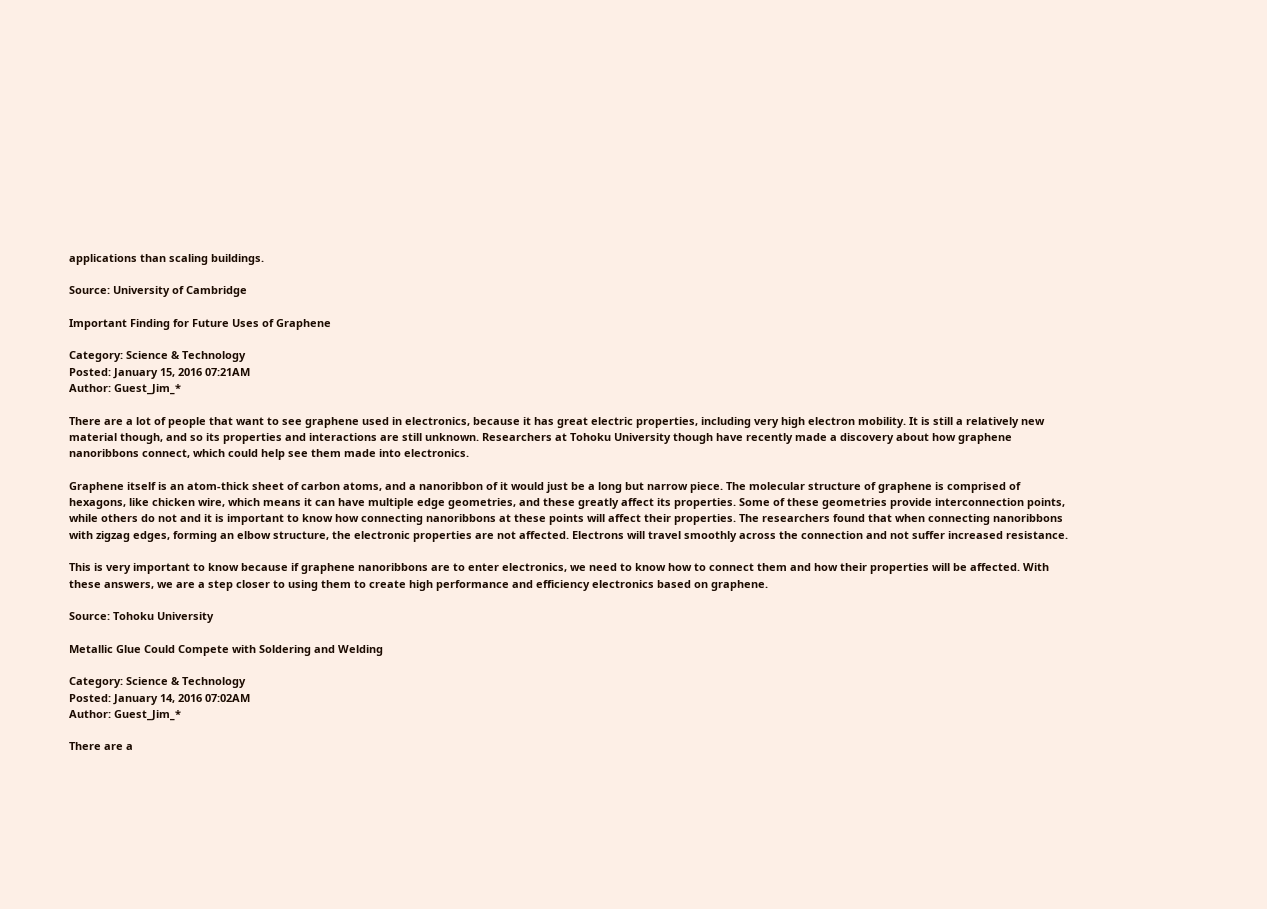applications than scaling buildings.

Source: University of Cambridge

Important Finding for Future Uses of Graphene

Category: Science & Technology
Posted: January 15, 2016 07:21AM
Author: Guest_Jim_*

There are a lot of people that want to see graphene used in electronics, because it has great electric properties, including very high electron mobility. It is still a relatively new material though, and so its properties and interactions are still unknown. Researchers at Tohoku University though have recently made a discovery about how graphene nanoribbons connect, which could help see them made into electronics.

Graphene itself is an atom-thick sheet of carbon atoms, and a nanoribbon of it would just be a long but narrow piece. The molecular structure of graphene is comprised of hexagons, like chicken wire, which means it can have multiple edge geometries, and these greatly affect its properties. Some of these geometries provide interconnection points, while others do not and it is important to know how connecting nanoribbons at these points will affect their properties. The researchers found that when connecting nanoribbons with zigzag edges, forming an elbow structure, the electronic properties are not affected. Electrons will travel smoothly across the connection and not suffer increased resistance.

This is very important to know because if graphene nanoribbons are to enter electronics, we need to know how to connect them and how their properties will be affected. With these answers, we are a step closer to using them to create high performance and efficiency electronics based on graphene.

Source: Tohoku University

Metallic Glue Could Compete with Soldering and Welding

Category: Science & Technology
Posted: January 14, 2016 07:02AM
Author: Guest_Jim_*

There are a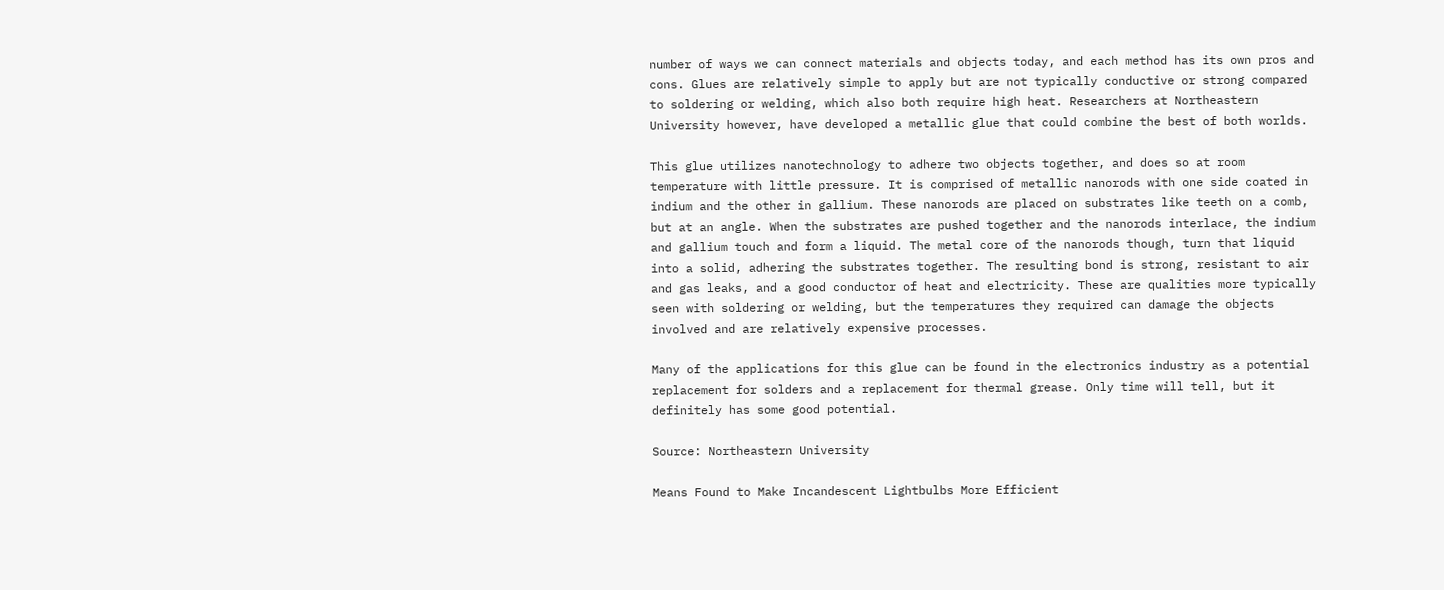number of ways we can connect materials and objects today, and each method has its own pros and cons. Glues are relatively simple to apply but are not typically conductive or strong compared to soldering or welding, which also both require high heat. Researchers at Northeastern University however, have developed a metallic glue that could combine the best of both worlds.

This glue utilizes nanotechnology to adhere two objects together, and does so at room temperature with little pressure. It is comprised of metallic nanorods with one side coated in indium and the other in gallium. These nanorods are placed on substrates like teeth on a comb, but at an angle. When the substrates are pushed together and the nanorods interlace, the indium and gallium touch and form a liquid. The metal core of the nanorods though, turn that liquid into a solid, adhering the substrates together. The resulting bond is strong, resistant to air and gas leaks, and a good conductor of heat and electricity. These are qualities more typically seen with soldering or welding, but the temperatures they required can damage the objects involved and are relatively expensive processes.

Many of the applications for this glue can be found in the electronics industry as a potential replacement for solders and a replacement for thermal grease. Only time will tell, but it definitely has some good potential.

Source: Northeastern University

Means Found to Make Incandescent Lightbulbs More Efficient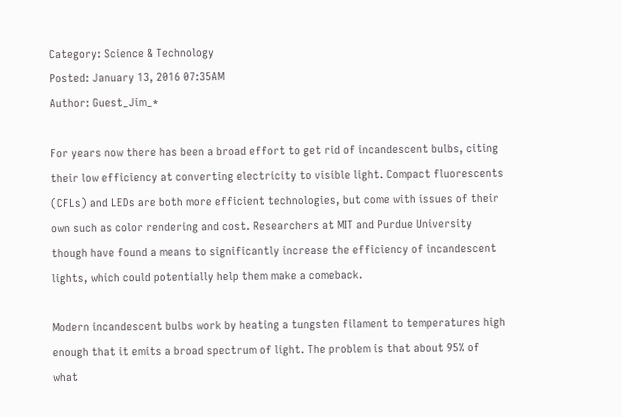Category: Science & Technology
Posted: January 13, 2016 07:35AM
Author: Guest_Jim_*

For years now there has been a broad effort to get rid of incandescent bulbs, citing their low efficiency at converting electricity to visible light. Compact fluorescents (CFLs) and LEDs are both more efficient technologies, but come with issues of their own such as color rendering and cost. Researchers at MIT and Purdue University though have found a means to significantly increase the efficiency of incandescent lights, which could potentially help them make a comeback.

Modern incandescent bulbs work by heating a tungsten filament to temperatures high enough that it emits a broad spectrum of light. The problem is that about 95% of what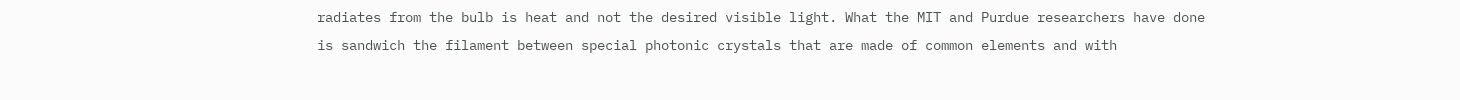radiates from the bulb is heat and not the desired visible light. What the MIT and Purdue researchers have done is sandwich the filament between special photonic crystals that are made of common elements and with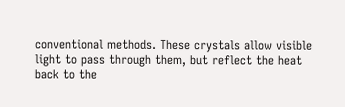conventional methods. These crystals allow visible light to pass through them, but reflect the heat back to the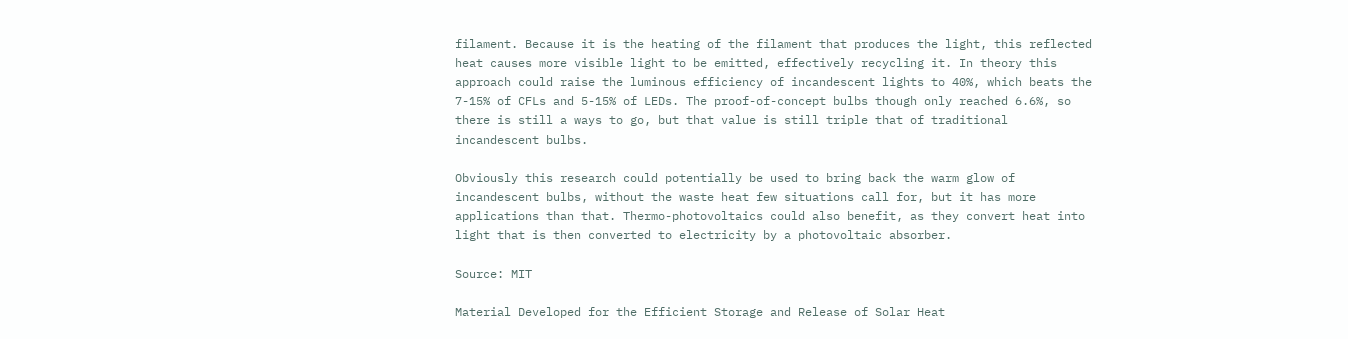filament. Because it is the heating of the filament that produces the light, this reflected heat causes more visible light to be emitted, effectively recycling it. In theory this approach could raise the luminous efficiency of incandescent lights to 40%, which beats the 7-15% of CFLs and 5-15% of LEDs. The proof-of-concept bulbs though only reached 6.6%, so there is still a ways to go, but that value is still triple that of traditional incandescent bulbs.

Obviously this research could potentially be used to bring back the warm glow of incandescent bulbs, without the waste heat few situations call for, but it has more applications than that. Thermo-photovoltaics could also benefit, as they convert heat into light that is then converted to electricity by a photovoltaic absorber.

Source: MIT

Material Developed for the Efficient Storage and Release of Solar Heat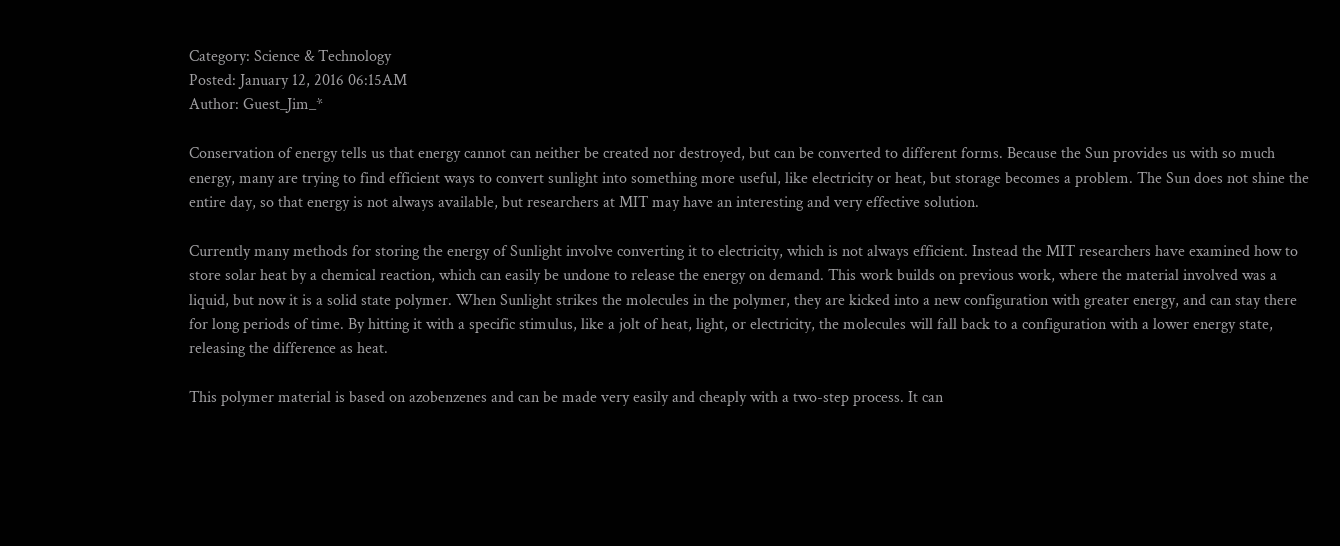Category: Science & Technology
Posted: January 12, 2016 06:15AM
Author: Guest_Jim_*

Conservation of energy tells us that energy cannot can neither be created nor destroyed, but can be converted to different forms. Because the Sun provides us with so much energy, many are trying to find efficient ways to convert sunlight into something more useful, like electricity or heat, but storage becomes a problem. The Sun does not shine the entire day, so that energy is not always available, but researchers at MIT may have an interesting and very effective solution.

Currently many methods for storing the energy of Sunlight involve converting it to electricity, which is not always efficient. Instead the MIT researchers have examined how to store solar heat by a chemical reaction, which can easily be undone to release the energy on demand. This work builds on previous work, where the material involved was a liquid, but now it is a solid state polymer. When Sunlight strikes the molecules in the polymer, they are kicked into a new configuration with greater energy, and can stay there for long periods of time. By hitting it with a specific stimulus, like a jolt of heat, light, or electricity, the molecules will fall back to a configuration with a lower energy state, releasing the difference as heat.

This polymer material is based on azobenzenes and can be made very easily and cheaply with a two-step process. It can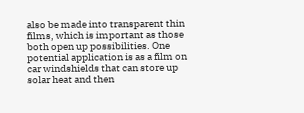also be made into transparent thin films, which is important as those both open up possibilities. One potential application is as a film on car windshields that can store up solar heat and then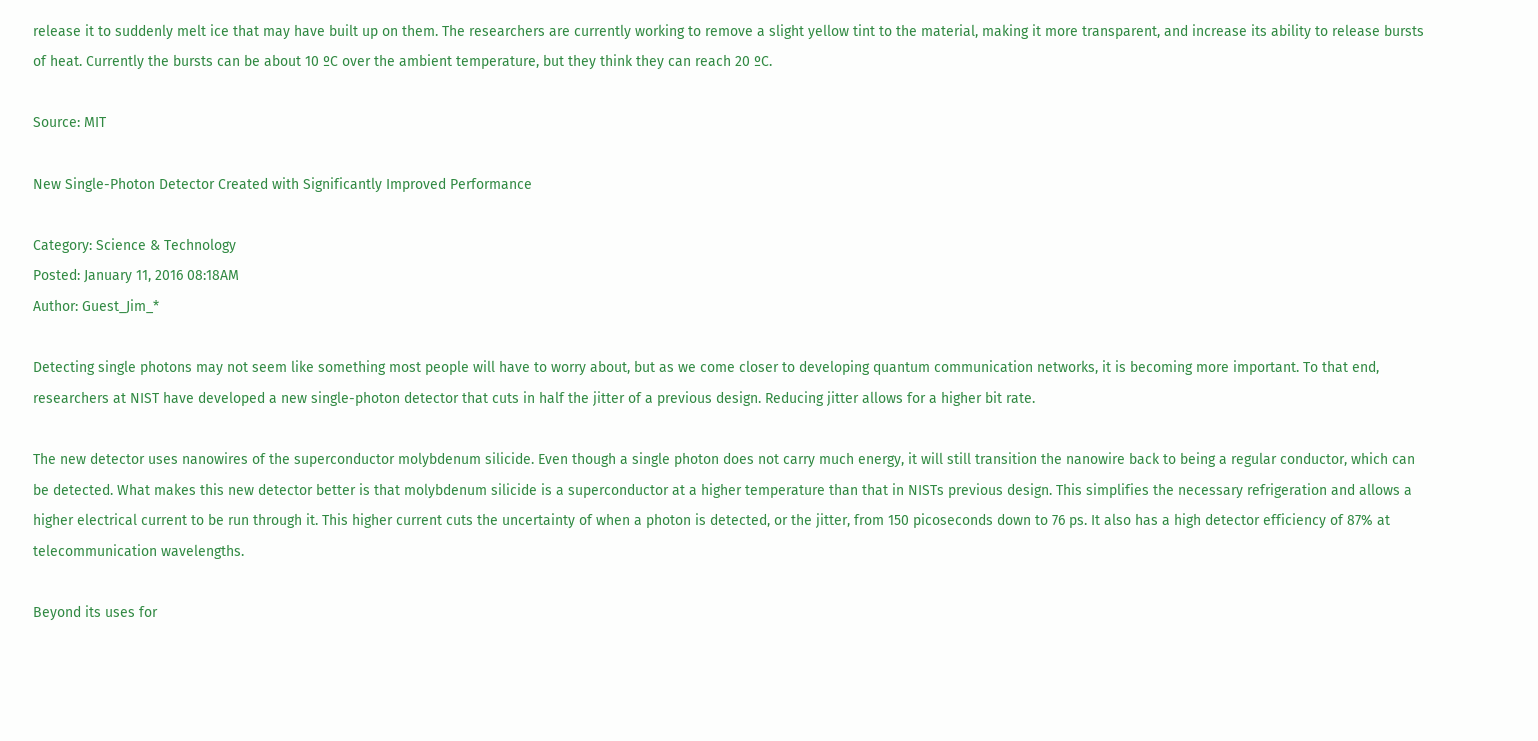release it to suddenly melt ice that may have built up on them. The researchers are currently working to remove a slight yellow tint to the material, making it more transparent, and increase its ability to release bursts of heat. Currently the bursts can be about 10 ºC over the ambient temperature, but they think they can reach 20 ºC.

Source: MIT

New Single-Photon Detector Created with Significantly Improved Performance

Category: Science & Technology
Posted: January 11, 2016 08:18AM
Author: Guest_Jim_*

Detecting single photons may not seem like something most people will have to worry about, but as we come closer to developing quantum communication networks, it is becoming more important. To that end, researchers at NIST have developed a new single-photon detector that cuts in half the jitter of a previous design. Reducing jitter allows for a higher bit rate.

The new detector uses nanowires of the superconductor molybdenum silicide. Even though a single photon does not carry much energy, it will still transition the nanowire back to being a regular conductor, which can be detected. What makes this new detector better is that molybdenum silicide is a superconductor at a higher temperature than that in NISTs previous design. This simplifies the necessary refrigeration and allows a higher electrical current to be run through it. This higher current cuts the uncertainty of when a photon is detected, or the jitter, from 150 picoseconds down to 76 ps. It also has a high detector efficiency of 87% at telecommunication wavelengths.

Beyond its uses for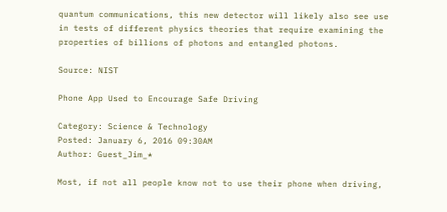quantum communications, this new detector will likely also see use in tests of different physics theories that require examining the properties of billions of photons and entangled photons.

Source: NIST

Phone App Used to Encourage Safe Driving

Category: Science & Technology
Posted: January 6, 2016 09:30AM
Author: Guest_Jim_*

Most, if not all people know not to use their phone when driving,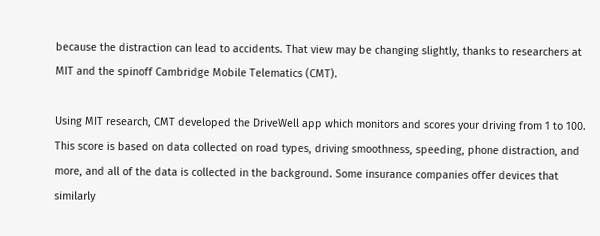because the distraction can lead to accidents. That view may be changing slightly, thanks to researchers at MIT and the spinoff Cambridge Mobile Telematics (CMT).

Using MIT research, CMT developed the DriveWell app which monitors and scores your driving from 1 to 100. This score is based on data collected on road types, driving smoothness, speeding, phone distraction, and more, and all of the data is collected in the background. Some insurance companies offer devices that similarly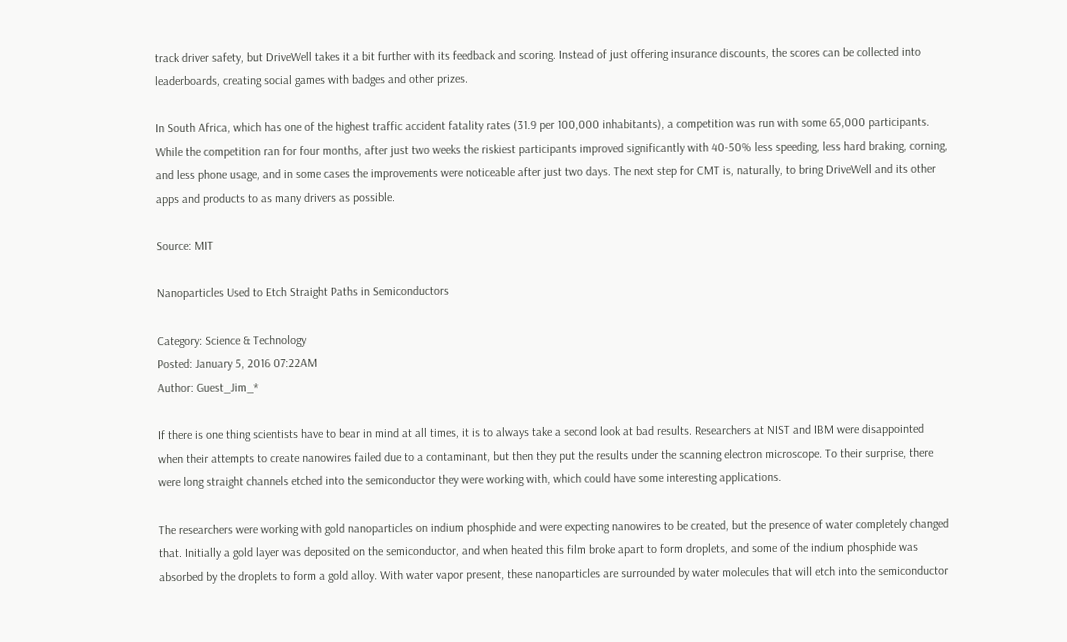track driver safety, but DriveWell takes it a bit further with its feedback and scoring. Instead of just offering insurance discounts, the scores can be collected into leaderboards, creating social games with badges and other prizes.

In South Africa, which has one of the highest traffic accident fatality rates (31.9 per 100,000 inhabitants), a competition was run with some 65,000 participants. While the competition ran for four months, after just two weeks the riskiest participants improved significantly with 40-50% less speeding, less hard braking, corning, and less phone usage, and in some cases the improvements were noticeable after just two days. The next step for CMT is, naturally, to bring DriveWell and its other apps and products to as many drivers as possible.

Source: MIT

Nanoparticles Used to Etch Straight Paths in Semiconductors

Category: Science & Technology
Posted: January 5, 2016 07:22AM
Author: Guest_Jim_*

If there is one thing scientists have to bear in mind at all times, it is to always take a second look at bad results. Researchers at NIST and IBM were disappointed when their attempts to create nanowires failed due to a contaminant, but then they put the results under the scanning electron microscope. To their surprise, there were long straight channels etched into the semiconductor they were working with, which could have some interesting applications.

The researchers were working with gold nanoparticles on indium phosphide and were expecting nanowires to be created, but the presence of water completely changed that. Initially a gold layer was deposited on the semiconductor, and when heated this film broke apart to form droplets, and some of the indium phosphide was absorbed by the droplets to form a gold alloy. With water vapor present, these nanoparticles are surrounded by water molecules that will etch into the semiconductor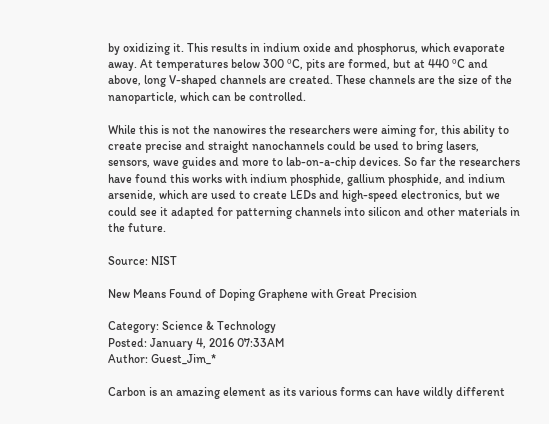by oxidizing it. This results in indium oxide and phosphorus, which evaporate away. At temperatures below 300 ºC, pits are formed, but at 440 ºC and above, long V-shaped channels are created. These channels are the size of the nanoparticle, which can be controlled.

While this is not the nanowires the researchers were aiming for, this ability to create precise and straight nanochannels could be used to bring lasers, sensors, wave guides and more to lab-on-a-chip devices. So far the researchers have found this works with indium phosphide, gallium phosphide, and indium arsenide, which are used to create LEDs and high-speed electronics, but we could see it adapted for patterning channels into silicon and other materials in the future.

Source: NIST

New Means Found of Doping Graphene with Great Precision

Category: Science & Technology
Posted: January 4, 2016 07:33AM
Author: Guest_Jim_*

Carbon is an amazing element as its various forms can have wildly different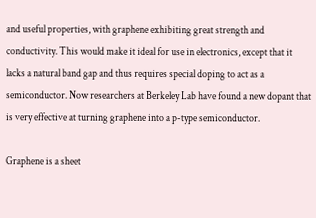and useful properties, with graphene exhibiting great strength and conductivity. This would make it ideal for use in electronics, except that it lacks a natural band gap and thus requires special doping to act as a semiconductor. Now researchers at Berkeley Lab have found a new dopant that is very effective at turning graphene into a p-type semiconductor.

Graphene is a sheet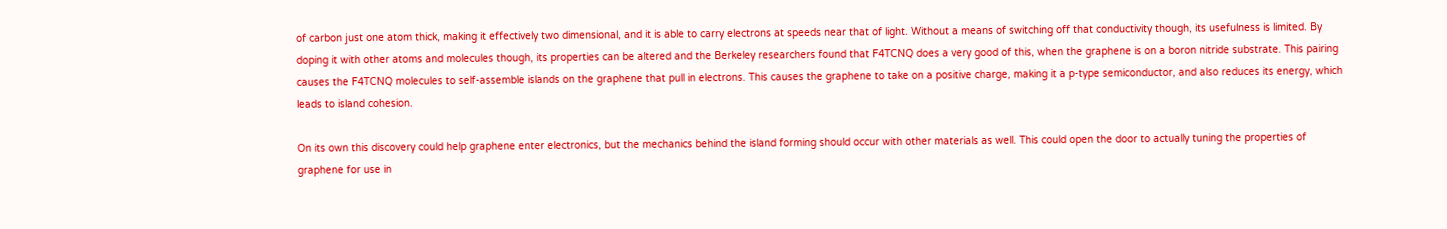of carbon just one atom thick, making it effectively two dimensional, and it is able to carry electrons at speeds near that of light. Without a means of switching off that conductivity though, its usefulness is limited. By doping it with other atoms and molecules though, its properties can be altered and the Berkeley researchers found that F4TCNQ does a very good of this, when the graphene is on a boron nitride substrate. This pairing causes the F4TCNQ molecules to self-assemble islands on the graphene that pull in electrons. This causes the graphene to take on a positive charge, making it a p-type semiconductor, and also reduces its energy, which leads to island cohesion.

On its own this discovery could help graphene enter electronics, but the mechanics behind the island forming should occur with other materials as well. This could open the door to actually tuning the properties of graphene for use in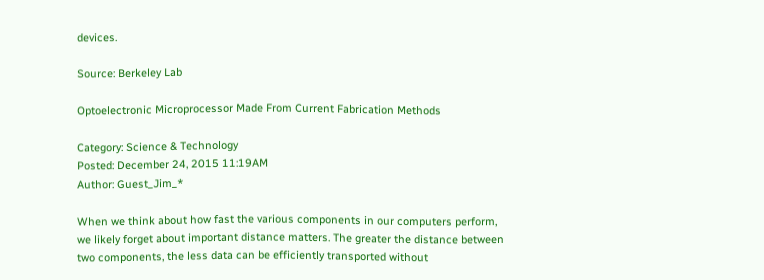devices.

Source: Berkeley Lab

Optoelectronic Microprocessor Made From Current Fabrication Methods

Category: Science & Technology
Posted: December 24, 2015 11:19AM
Author: Guest_Jim_*

When we think about how fast the various components in our computers perform, we likely forget about important distance matters. The greater the distance between two components, the less data can be efficiently transported without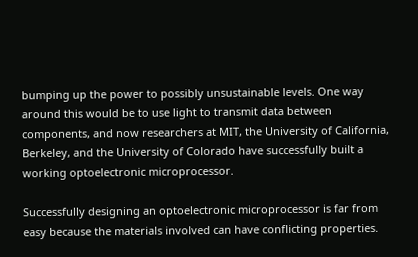bumping up the power to possibly unsustainable levels. One way around this would be to use light to transmit data between components, and now researchers at MIT, the University of California, Berkeley, and the University of Colorado have successfully built a working optoelectronic microprocessor.

Successfully designing an optoelectronic microprocessor is far from easy because the materials involved can have conflicting properties.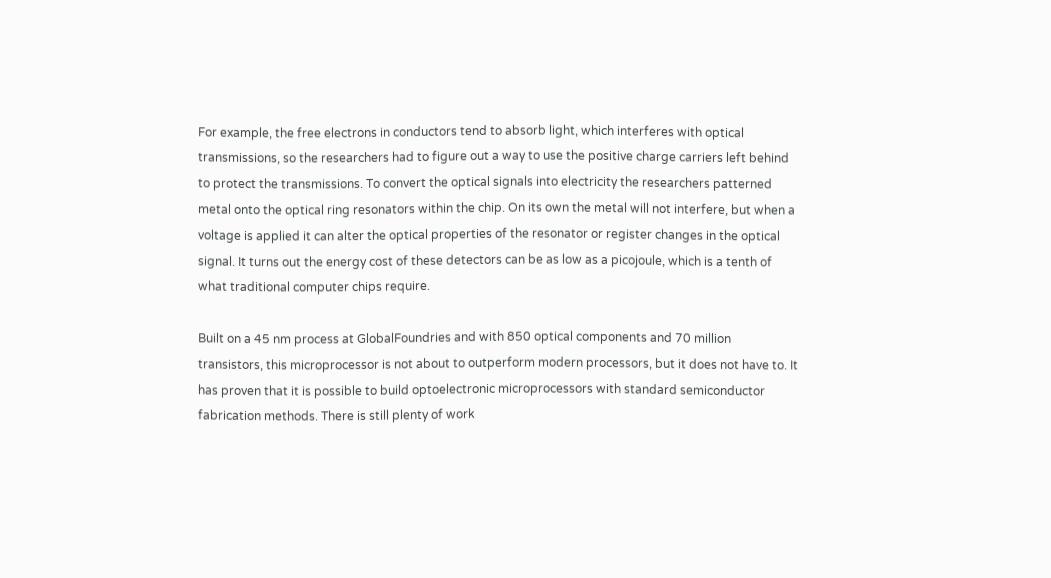For example, the free electrons in conductors tend to absorb light, which interferes with optical transmissions, so the researchers had to figure out a way to use the positive charge carriers left behind to protect the transmissions. To convert the optical signals into electricity the researchers patterned metal onto the optical ring resonators within the chip. On its own the metal will not interfere, but when a voltage is applied it can alter the optical properties of the resonator or register changes in the optical signal. It turns out the energy cost of these detectors can be as low as a picojoule, which is a tenth of what traditional computer chips require.

Built on a 45 nm process at GlobalFoundries and with 850 optical components and 70 million transistors, this microprocessor is not about to outperform modern processors, but it does not have to. It has proven that it is possible to build optoelectronic microprocessors with standard semiconductor fabrication methods. There is still plenty of work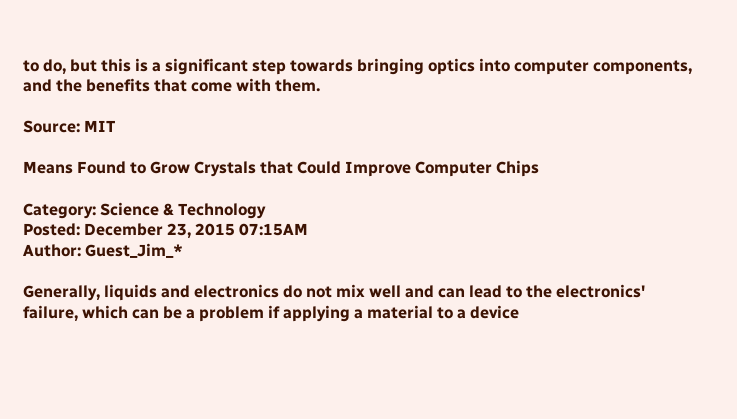to do, but this is a significant step towards bringing optics into computer components, and the benefits that come with them.

Source: MIT

Means Found to Grow Crystals that Could Improve Computer Chips

Category: Science & Technology
Posted: December 23, 2015 07:15AM
Author: Guest_Jim_*

Generally, liquids and electronics do not mix well and can lead to the electronics' failure, which can be a problem if applying a material to a device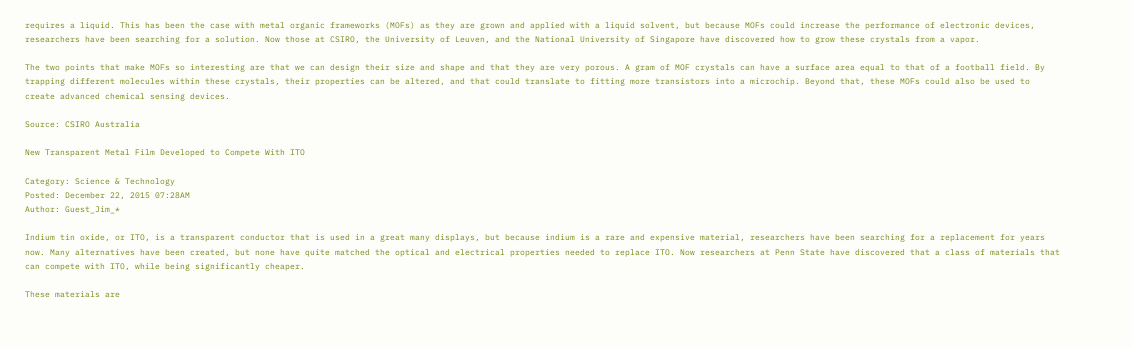requires a liquid. This has been the case with metal organic frameworks (MOFs) as they are grown and applied with a liquid solvent, but because MOFs could increase the performance of electronic devices, researchers have been searching for a solution. Now those at CSIRO, the University of Leuven, and the National University of Singapore have discovered how to grow these crystals from a vapor.

The two points that make MOFs so interesting are that we can design their size and shape and that they are very porous. A gram of MOF crystals can have a surface area equal to that of a football field. By trapping different molecules within these crystals, their properties can be altered, and that could translate to fitting more transistors into a microchip. Beyond that, these MOFs could also be used to create advanced chemical sensing devices.

Source: CSIRO Australia

New Transparent Metal Film Developed to Compete With ITO

Category: Science & Technology
Posted: December 22, 2015 07:28AM
Author: Guest_Jim_*

Indium tin oxide, or ITO, is a transparent conductor that is used in a great many displays, but because indium is a rare and expensive material, researchers have been searching for a replacement for years now. Many alternatives have been created, but none have quite matched the optical and electrical properties needed to replace ITO. Now researchers at Penn State have discovered that a class of materials that can compete with ITO, while being significantly cheaper.

These materials are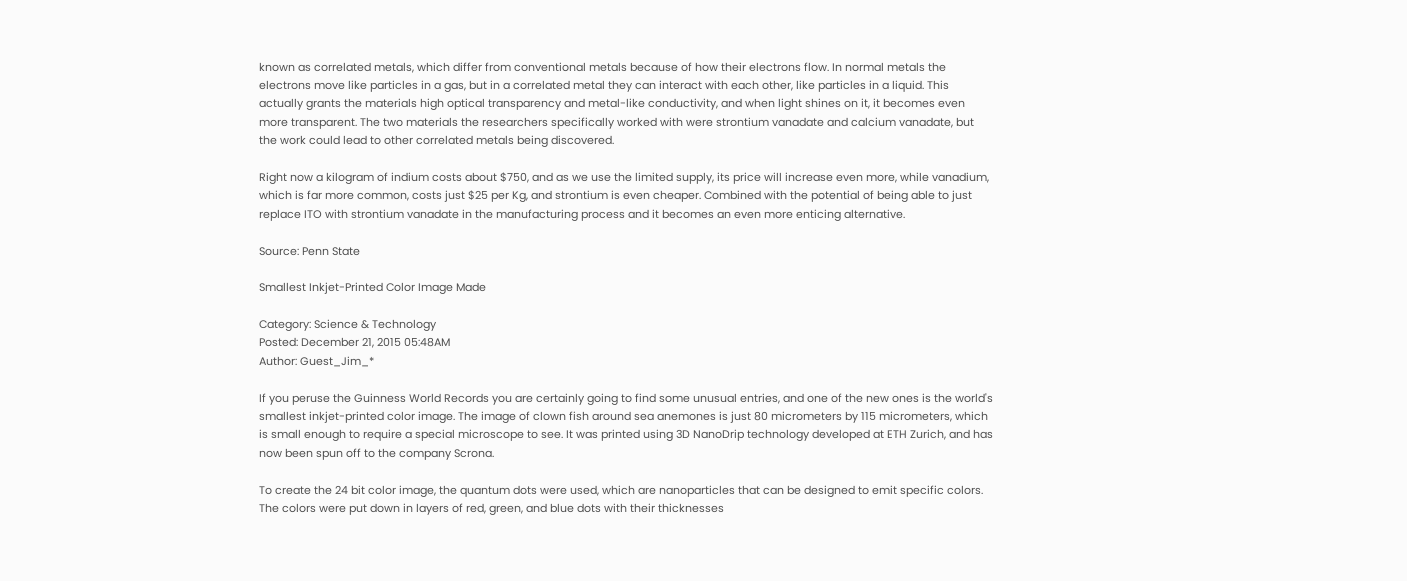known as correlated metals, which differ from conventional metals because of how their electrons flow. In normal metals the electrons move like particles in a gas, but in a correlated metal they can interact with each other, like particles in a liquid. This actually grants the materials high optical transparency and metal-like conductivity, and when light shines on it, it becomes even more transparent. The two materials the researchers specifically worked with were strontium vanadate and calcium vanadate, but the work could lead to other correlated metals being discovered.

Right now a kilogram of indium costs about $750, and as we use the limited supply, its price will increase even more, while vanadium, which is far more common, costs just $25 per Kg, and strontium is even cheaper. Combined with the potential of being able to just replace ITO with strontium vanadate in the manufacturing process and it becomes an even more enticing alternative.

Source: Penn State

Smallest Inkjet-Printed Color Image Made

Category: Science & Technology
Posted: December 21, 2015 05:48AM
Author: Guest_Jim_*

If you peruse the Guinness World Records you are certainly going to find some unusual entries, and one of the new ones is the world's smallest inkjet-printed color image. The image of clown fish around sea anemones is just 80 micrometers by 115 micrometers, which is small enough to require a special microscope to see. It was printed using 3D NanoDrip technology developed at ETH Zurich, and has now been spun off to the company Scrona.

To create the 24 bit color image, the quantum dots were used, which are nanoparticles that can be designed to emit specific colors. The colors were put down in layers of red, green, and blue dots with their thicknesses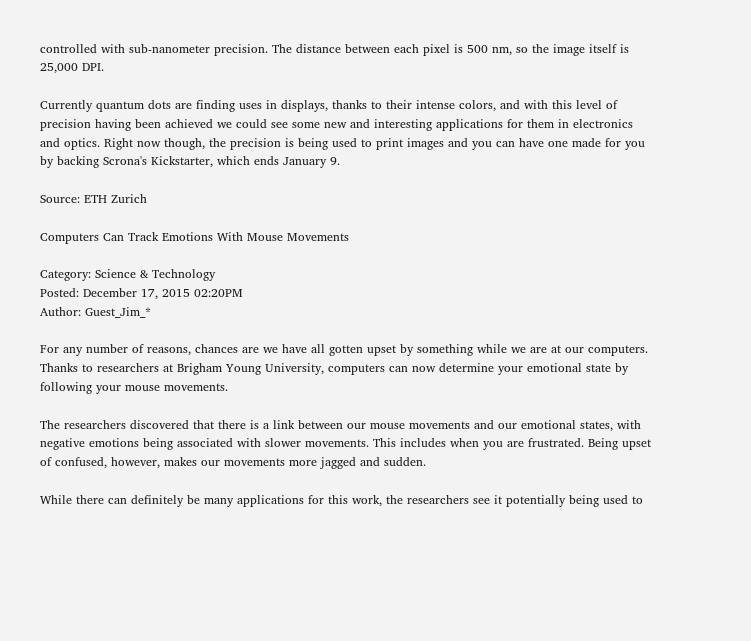controlled with sub-nanometer precision. The distance between each pixel is 500 nm, so the image itself is 25,000 DPI.

Currently quantum dots are finding uses in displays, thanks to their intense colors, and with this level of precision having been achieved we could see some new and interesting applications for them in electronics and optics. Right now though, the precision is being used to print images and you can have one made for you by backing Scrona's Kickstarter, which ends January 9.

Source: ETH Zurich

Computers Can Track Emotions With Mouse Movements

Category: Science & Technology
Posted: December 17, 2015 02:20PM
Author: Guest_Jim_*

For any number of reasons, chances are we have all gotten upset by something while we are at our computers. Thanks to researchers at Brigham Young University, computers can now determine your emotional state by following your mouse movements.

The researchers discovered that there is a link between our mouse movements and our emotional states, with negative emotions being associated with slower movements. This includes when you are frustrated. Being upset of confused, however, makes our movements more jagged and sudden.

While there can definitely be many applications for this work, the researchers see it potentially being used to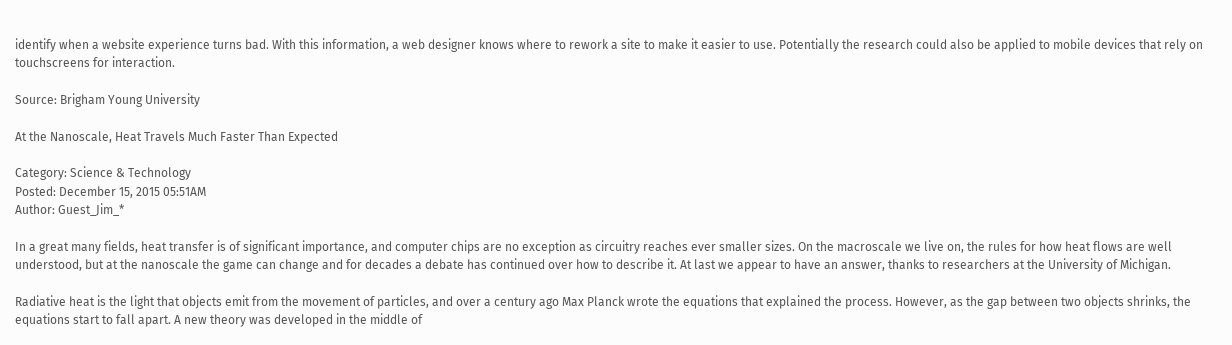identify when a website experience turns bad. With this information, a web designer knows where to rework a site to make it easier to use. Potentially the research could also be applied to mobile devices that rely on touchscreens for interaction.

Source: Brigham Young University

At the Nanoscale, Heat Travels Much Faster Than Expected

Category: Science & Technology
Posted: December 15, 2015 05:51AM
Author: Guest_Jim_*

In a great many fields, heat transfer is of significant importance, and computer chips are no exception as circuitry reaches ever smaller sizes. On the macroscale we live on, the rules for how heat flows are well understood, but at the nanoscale the game can change and for decades a debate has continued over how to describe it. At last we appear to have an answer, thanks to researchers at the University of Michigan.

Radiative heat is the light that objects emit from the movement of particles, and over a century ago Max Planck wrote the equations that explained the process. However, as the gap between two objects shrinks, the equations start to fall apart. A new theory was developed in the middle of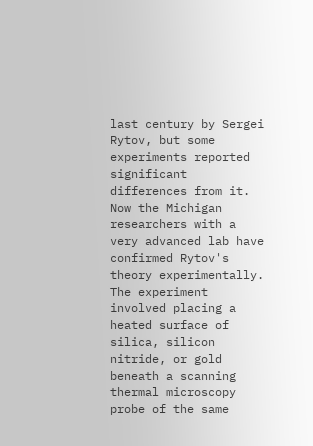last century by Sergei Rytov, but some experiments reported significant differences from it. Now the Michigan researchers with a very advanced lab have confirmed Rytov's theory experimentally. The experiment involved placing a heated surface of silica, silicon nitride, or gold beneath a scanning thermal microscopy probe of the same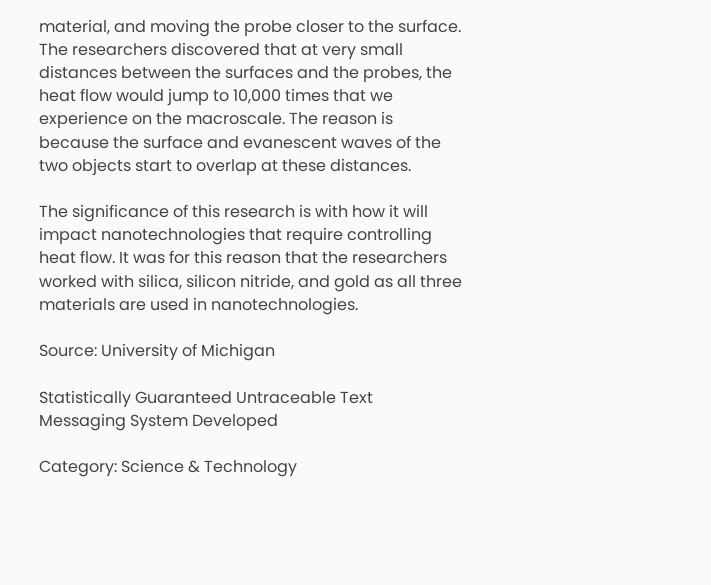material, and moving the probe closer to the surface. The researchers discovered that at very small distances between the surfaces and the probes, the heat flow would jump to 10,000 times that we experience on the macroscale. The reason is because the surface and evanescent waves of the two objects start to overlap at these distances.

The significance of this research is with how it will impact nanotechnologies that require controlling heat flow. It was for this reason that the researchers worked with silica, silicon nitride, and gold as all three materials are used in nanotechnologies.

Source: University of Michigan

Statistically Guaranteed Untraceable Text Messaging System Developed

Category: Science & Technology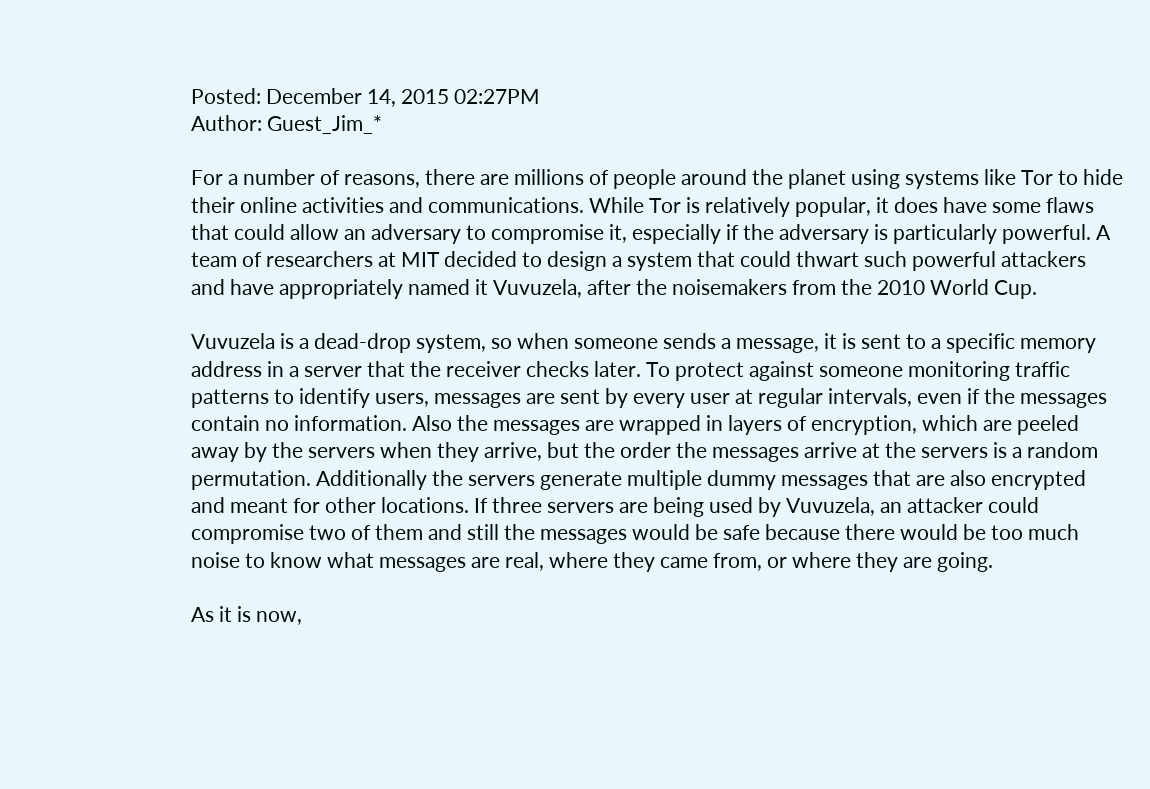Posted: December 14, 2015 02:27PM
Author: Guest_Jim_*

For a number of reasons, there are millions of people around the planet using systems like Tor to hide their online activities and communications. While Tor is relatively popular, it does have some flaws that could allow an adversary to compromise it, especially if the adversary is particularly powerful. A team of researchers at MIT decided to design a system that could thwart such powerful attackers and have appropriately named it Vuvuzela, after the noisemakers from the 2010 World Cup.

Vuvuzela is a dead-drop system, so when someone sends a message, it is sent to a specific memory address in a server that the receiver checks later. To protect against someone monitoring traffic patterns to identify users, messages are sent by every user at regular intervals, even if the messages contain no information. Also the messages are wrapped in layers of encryption, which are peeled away by the servers when they arrive, but the order the messages arrive at the servers is a random permutation. Additionally the servers generate multiple dummy messages that are also encrypted and meant for other locations. If three servers are being used by Vuvuzela, an attacker could compromise two of them and still the messages would be safe because there would be too much noise to know what messages are real, where they came from, or where they are going.

As it is now,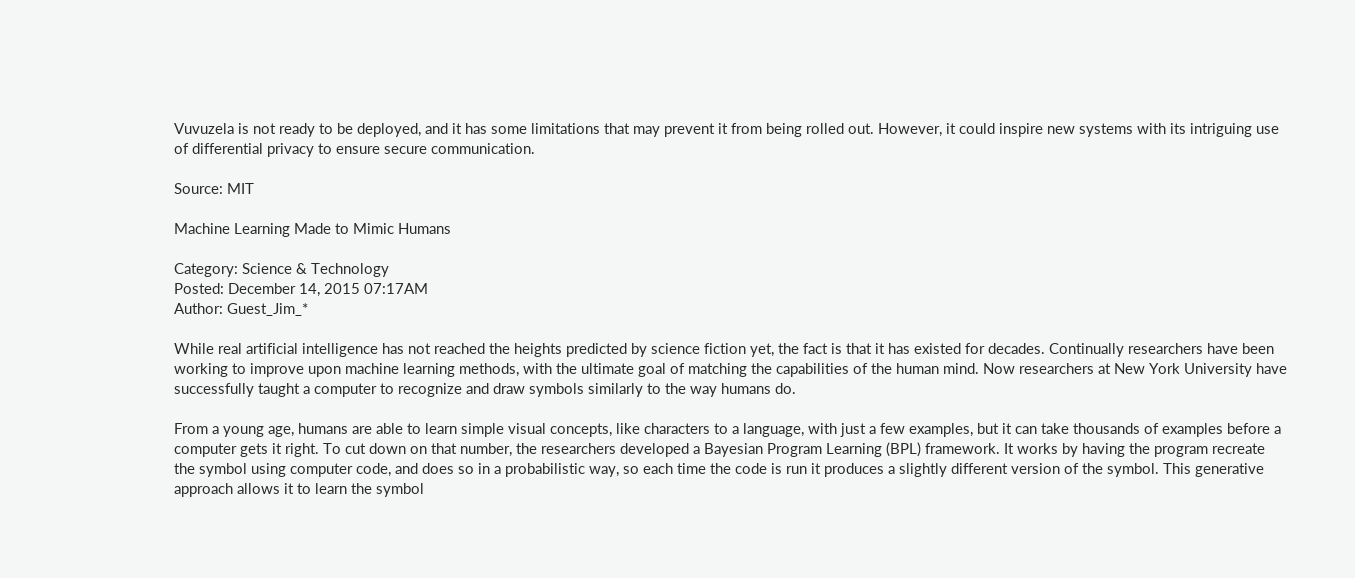Vuvuzela is not ready to be deployed, and it has some limitations that may prevent it from being rolled out. However, it could inspire new systems with its intriguing use of differential privacy to ensure secure communication.

Source: MIT

Machine Learning Made to Mimic Humans

Category: Science & Technology
Posted: December 14, 2015 07:17AM
Author: Guest_Jim_*

While real artificial intelligence has not reached the heights predicted by science fiction yet, the fact is that it has existed for decades. Continually researchers have been working to improve upon machine learning methods, with the ultimate goal of matching the capabilities of the human mind. Now researchers at New York University have successfully taught a computer to recognize and draw symbols similarly to the way humans do.

From a young age, humans are able to learn simple visual concepts, like characters to a language, with just a few examples, but it can take thousands of examples before a computer gets it right. To cut down on that number, the researchers developed a Bayesian Program Learning (BPL) framework. It works by having the program recreate the symbol using computer code, and does so in a probabilistic way, so each time the code is run it produces a slightly different version of the symbol. This generative approach allows it to learn the symbol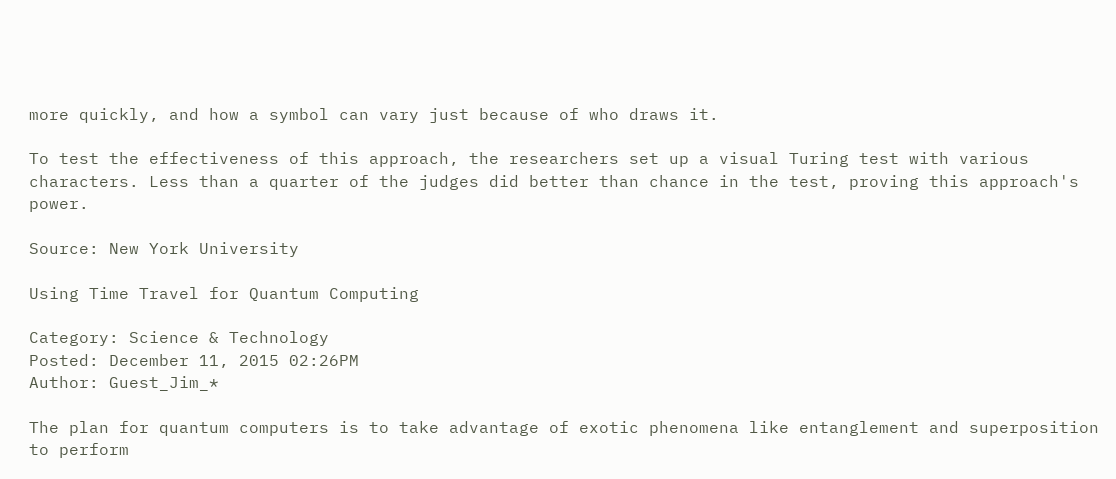more quickly, and how a symbol can vary just because of who draws it.

To test the effectiveness of this approach, the researchers set up a visual Turing test with various characters. Less than a quarter of the judges did better than chance in the test, proving this approach's power.

Source: New York University

Using Time Travel for Quantum Computing

Category: Science & Technology
Posted: December 11, 2015 02:26PM
Author: Guest_Jim_*

The plan for quantum computers is to take advantage of exotic phenomena like entanglement and superposition to perform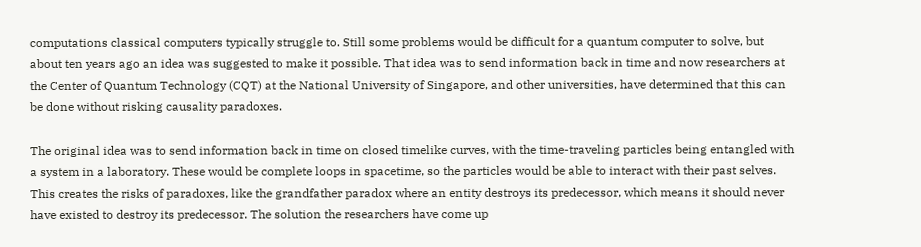computations classical computers typically struggle to. Still some problems would be difficult for a quantum computer to solve, but about ten years ago an idea was suggested to make it possible. That idea was to send information back in time and now researchers at the Center of Quantum Technology (CQT) at the National University of Singapore, and other universities, have determined that this can be done without risking causality paradoxes.

The original idea was to send information back in time on closed timelike curves, with the time-traveling particles being entangled with a system in a laboratory. These would be complete loops in spacetime, so the particles would be able to interact with their past selves. This creates the risks of paradoxes, like the grandfather paradox where an entity destroys its predecessor, which means it should never have existed to destroy its predecessor. The solution the researchers have come up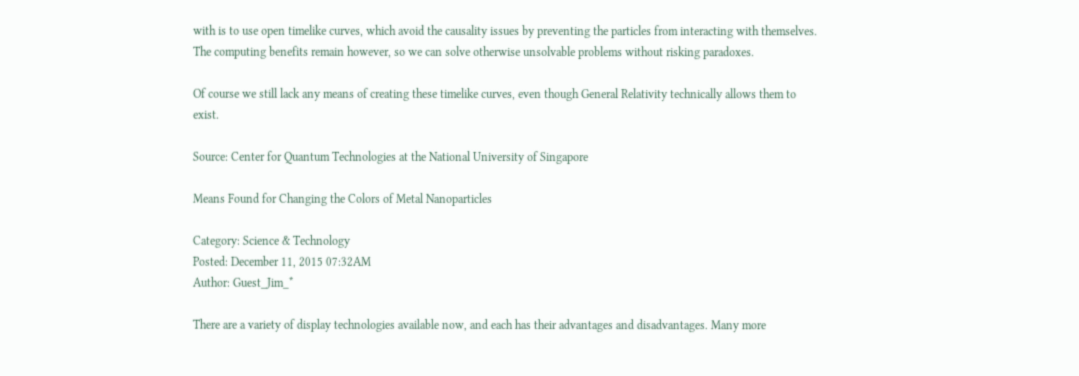with is to use open timelike curves, which avoid the causality issues by preventing the particles from interacting with themselves. The computing benefits remain however, so we can solve otherwise unsolvable problems without risking paradoxes.

Of course we still lack any means of creating these timelike curves, even though General Relativity technically allows them to exist.

Source: Center for Quantum Technologies at the National University of Singapore

Means Found for Changing the Colors of Metal Nanoparticles

Category: Science & Technology
Posted: December 11, 2015 07:32AM
Author: Guest_Jim_*

There are a variety of display technologies available now, and each has their advantages and disadvantages. Many more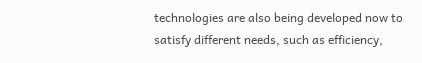technologies are also being developed now to satisfy different needs, such as efficiency,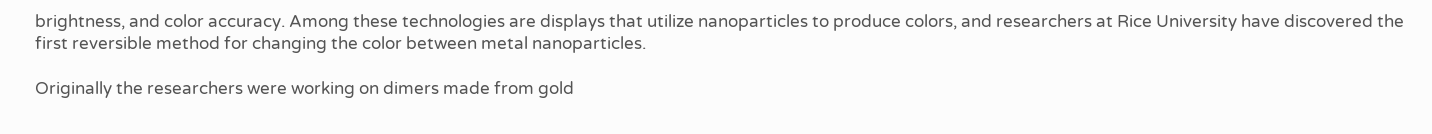brightness, and color accuracy. Among these technologies are displays that utilize nanoparticles to produce colors, and researchers at Rice University have discovered the first reversible method for changing the color between metal nanoparticles.

Originally the researchers were working on dimers made from gold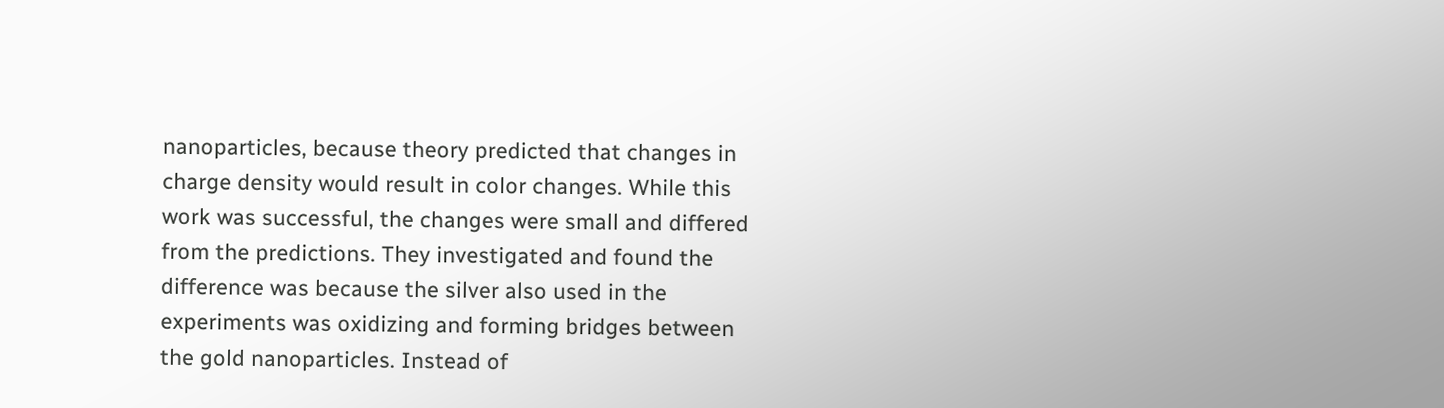nanoparticles, because theory predicted that changes in charge density would result in color changes. While this work was successful, the changes were small and differed from the predictions. They investigated and found the difference was because the silver also used in the experiments was oxidizing and forming bridges between the gold nanoparticles. Instead of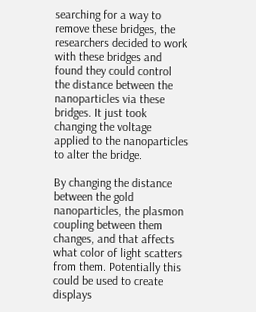searching for a way to remove these bridges, the researchers decided to work with these bridges and found they could control the distance between the nanoparticles via these bridges. It just took changing the voltage applied to the nanoparticles to alter the bridge.

By changing the distance between the gold nanoparticles, the plasmon coupling between them changes, and that affects what color of light scatters from them. Potentially this could be used to create displays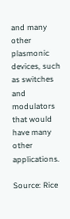and many other plasmonic devices, such as switches and modulators that would have many other applications.

Source: Rice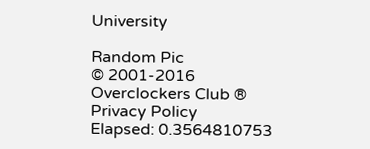University

Random Pic
© 2001-2016 Overclockers Club ® Privacy Policy
Elapsed: 0.3564810753